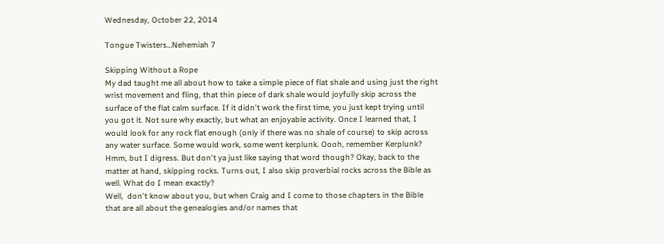Wednesday, October 22, 2014

Tongue Twisters…Nehemiah 7

Skipping Without a Rope
My dad taught me all about how to take a simple piece of flat shale and using just the right wrist movement and fling, that thin piece of dark shale would joyfully skip across the surface of the flat calm surface. If it didn't work the first time, you just kept trying until you got it. Not sure why exactly, but what an enjoyable activity. Once I learned that, I would look for any rock flat enough (only if there was no shale of course) to skip across any water surface. Some would work, some went kerplunk. Oooh, remember Kerplunk? Hmm, but I digress. But don't ya just like saying that word though? Okay, back to the matter at hand, skipping rocks. Turns out, I also skip proverbial rocks across the Bible as well. What do I mean exactly?
Well,  don't know about you, but when Craig and I come to those chapters in the Bible that are all about the genealogies and/or names that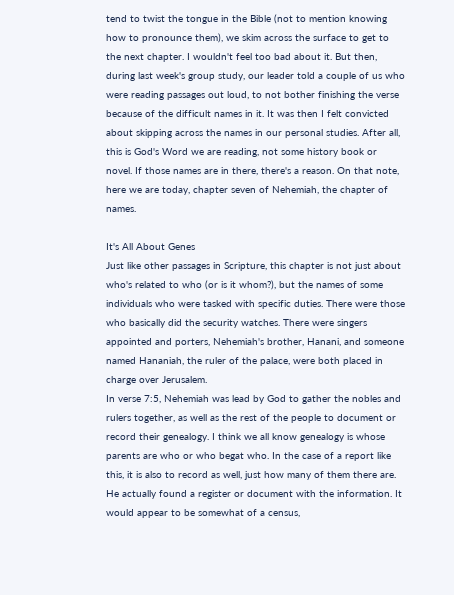tend to twist the tongue in the Bible (not to mention knowing how to pronounce them), we skim across the surface to get to the next chapter. I wouldn't feel too bad about it. But then, during last week's group study, our leader told a couple of us who were reading passages out loud, to not bother finishing the verse because of the difficult names in it. It was then I felt convicted about skipping across the names in our personal studies. After all, this is God's Word we are reading, not some history book or novel. If those names are in there, there's a reason. On that note, here we are today, chapter seven of Nehemiah, the chapter of names.

It's All About Genes
Just like other passages in Scripture, this chapter is not just about who's related to who (or is it whom?), but the names of some individuals who were tasked with specific duties. There were those who basically did the security watches. There were singers appointed and porters, Nehemiah's brother, Hanani, and someone named Hananiah, the ruler of the palace, were both placed in charge over Jerusalem.
In verse 7:5, Nehemiah was lead by God to gather the nobles and rulers together, as well as the rest of the people to document or record their genealogy. I think we all know genealogy is whose parents are who or who begat who. In the case of a report like this, it is also to record as well, just how many of them there are. He actually found a register or document with the information. It would appear to be somewhat of a census,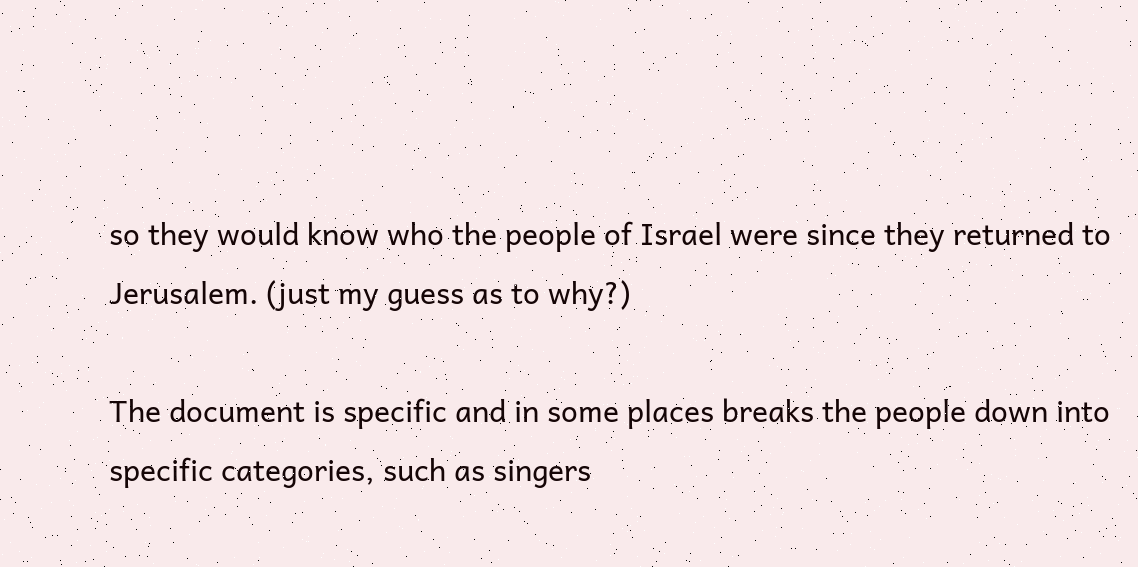so they would know who the people of Israel were since they returned to Jerusalem. (just my guess as to why?)

The document is specific and in some places breaks the people down into specific categories, such as singers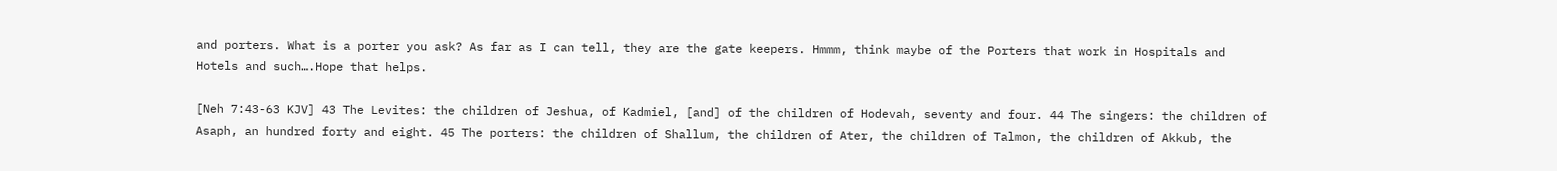and porters. What is a porter you ask? As far as I can tell, they are the gate keepers. Hmmm, think maybe of the Porters that work in Hospitals and Hotels and such….Hope that helps.

[Neh 7:43-63 KJV] 43 The Levites: the children of Jeshua, of Kadmiel, [and] of the children of Hodevah, seventy and four. 44 The singers: the children of Asaph, an hundred forty and eight. 45 The porters: the children of Shallum, the children of Ater, the children of Talmon, the children of Akkub, the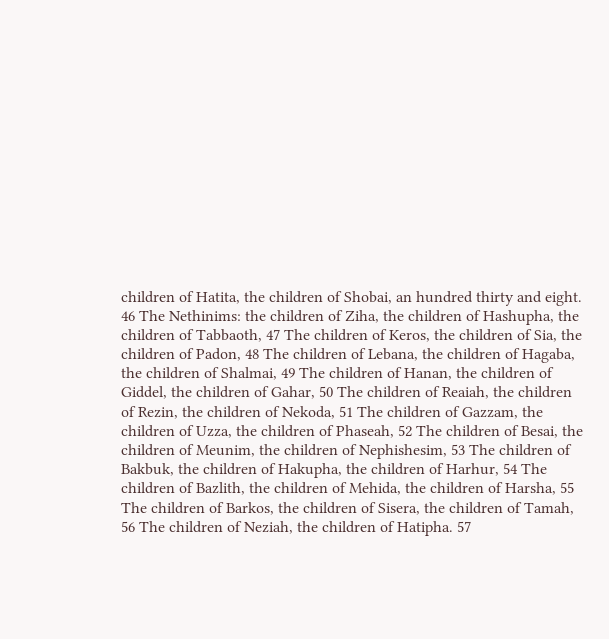children of Hatita, the children of Shobai, an hundred thirty and eight. 46 The Nethinims: the children of Ziha, the children of Hashupha, the children of Tabbaoth, 47 The children of Keros, the children of Sia, the children of Padon, 48 The children of Lebana, the children of Hagaba, the children of Shalmai, 49 The children of Hanan, the children of Giddel, the children of Gahar, 50 The children of Reaiah, the children of Rezin, the children of Nekoda, 51 The children of Gazzam, the children of Uzza, the children of Phaseah, 52 The children of Besai, the children of Meunim, the children of Nephishesim, 53 The children of Bakbuk, the children of Hakupha, the children of Harhur, 54 The children of Bazlith, the children of Mehida, the children of Harsha, 55 The children of Barkos, the children of Sisera, the children of Tamah, 56 The children of Neziah, the children of Hatipha. 57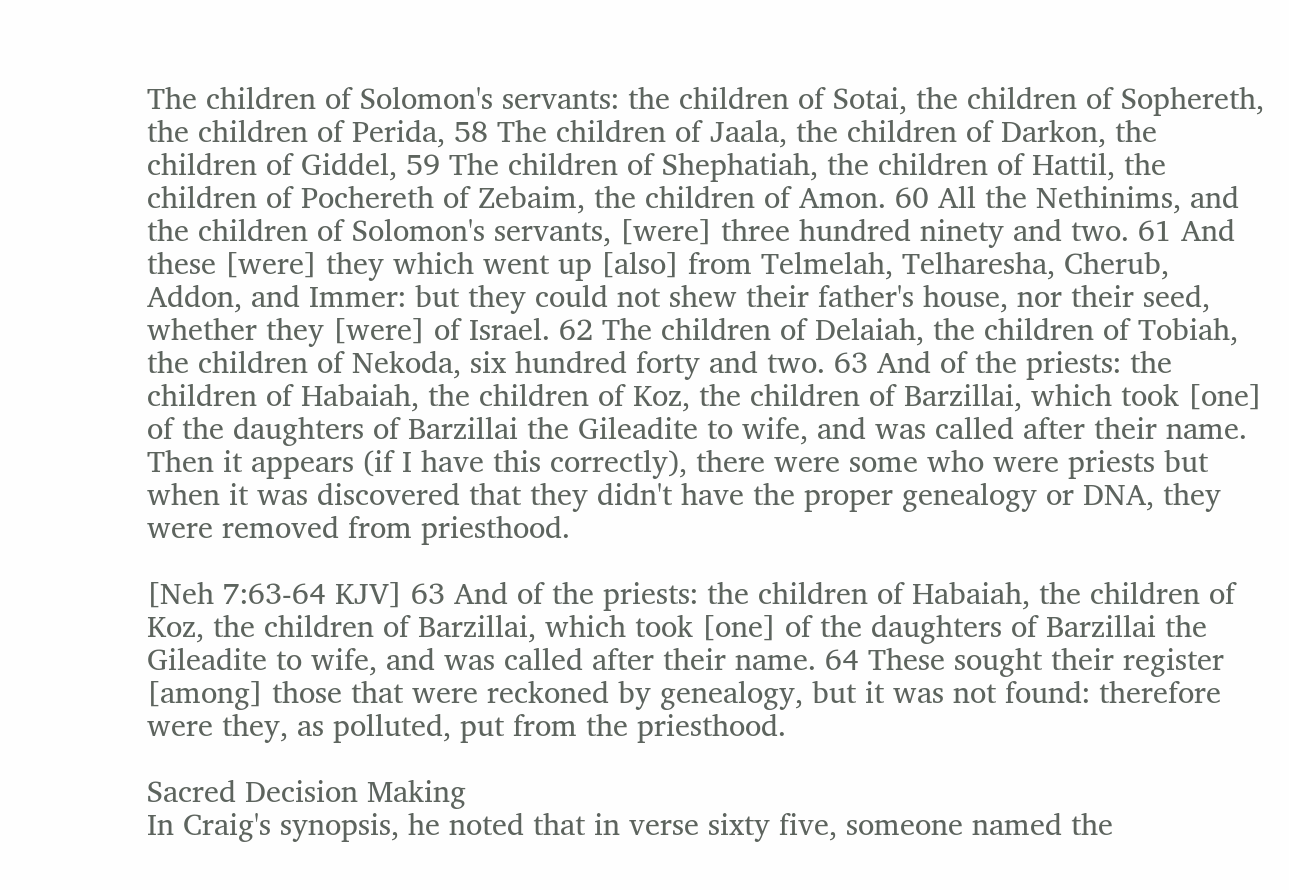The children of Solomon's servants: the children of Sotai, the children of Sophereth, the children of Perida, 58 The children of Jaala, the children of Darkon, the children of Giddel, 59 The children of Shephatiah, the children of Hattil, the children of Pochereth of Zebaim, the children of Amon. 60 All the Nethinims, and the children of Solomon's servants, [were] three hundred ninety and two. 61 And these [were] they which went up [also] from Telmelah, Telharesha, Cherub, Addon, and Immer: but they could not shew their father's house, nor their seed, whether they [were] of Israel. 62 The children of Delaiah, the children of Tobiah, the children of Nekoda, six hundred forty and two. 63 And of the priests: the children of Habaiah, the children of Koz, the children of Barzillai, which took [one] of the daughters of Barzillai the Gileadite to wife, and was called after their name.
Then it appears (if I have this correctly), there were some who were priests but when it was discovered that they didn't have the proper genealogy or DNA, they were removed from priesthood.

[Neh 7:63-64 KJV] 63 And of the priests: the children of Habaiah, the children of Koz, the children of Barzillai, which took [one] of the daughters of Barzillai the Gileadite to wife, and was called after their name. 64 These sought their register [among] those that were reckoned by genealogy, but it was not found: therefore were they, as polluted, put from the priesthood.

Sacred Decision Making
In Craig's synopsis, he noted that in verse sixty five, someone named the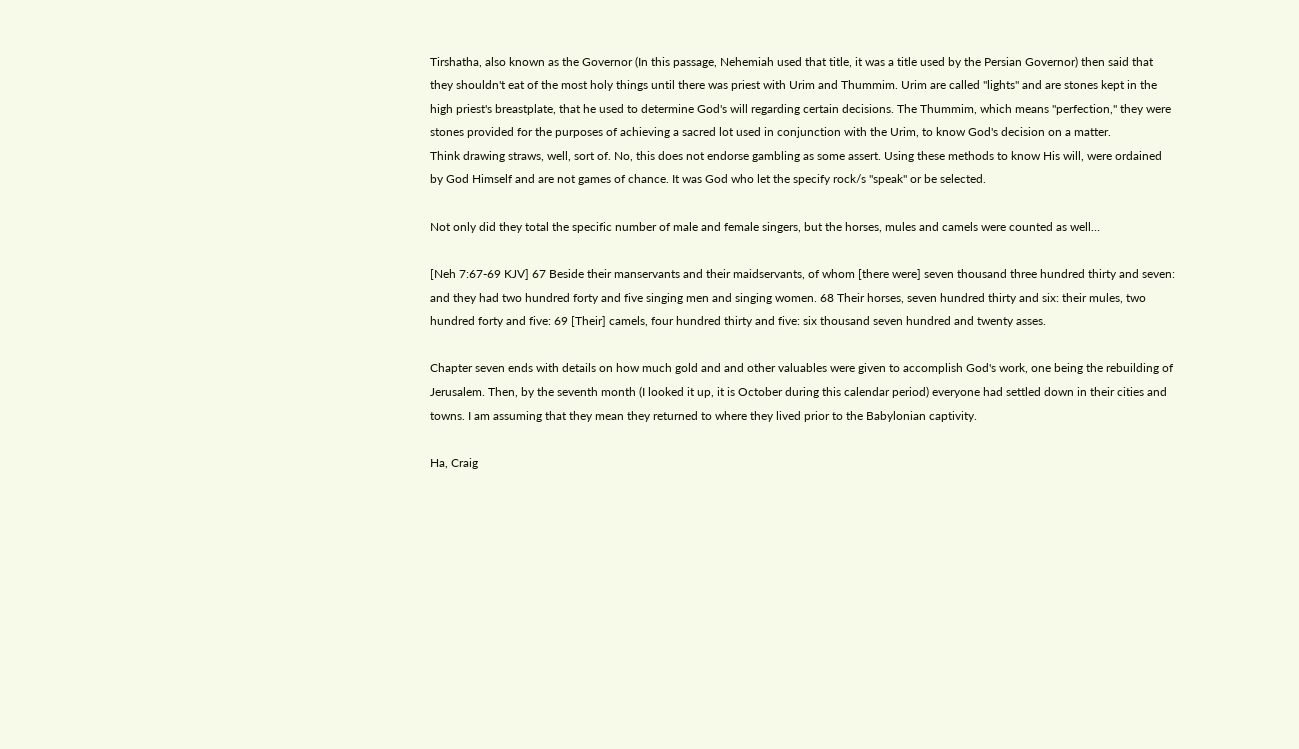Tirshatha, also known as the Governor (In this passage, Nehemiah used that title, it was a title used by the Persian Governor) then said that they shouldn't eat of the most holy things until there was priest with Urim and Thummim. Urim are called "lights" and are stones kept in the high priest's breastplate, that he used to determine God's will regarding certain decisions. The Thummim, which means "perfection," they were stones provided for the purposes of achieving a sacred lot used in conjunction with the Urim, to know God's decision on a matter.
Think drawing straws, well, sort of. No, this does not endorse gambling as some assert. Using these methods to know His will, were ordained by God Himself and are not games of chance. It was God who let the specify rock/s "speak" or be selected.

Not only did they total the specific number of male and female singers, but the horses, mules and camels were counted as well…

[Neh 7:67-69 KJV] 67 Beside their manservants and their maidservants, of whom [there were] seven thousand three hundred thirty and seven: and they had two hundred forty and five singing men and singing women. 68 Their horses, seven hundred thirty and six: their mules, two hundred forty and five: 69 [Their] camels, four hundred thirty and five: six thousand seven hundred and twenty asses.

Chapter seven ends with details on how much gold and and other valuables were given to accomplish God's work, one being the rebuilding of Jerusalem. Then, by the seventh month (I looked it up, it is October during this calendar period) everyone had settled down in their cities and towns. I am assuming that they mean they returned to where they lived prior to the Babylonian captivity.

Ha, Craig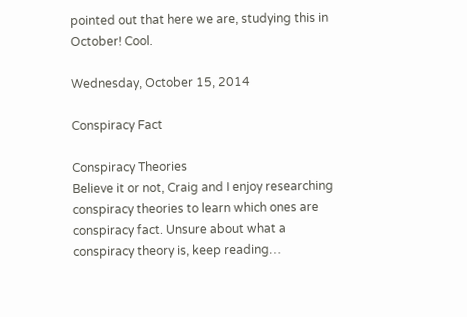pointed out that here we are, studying this in October! Cool.

Wednesday, October 15, 2014

Conspiracy Fact

Conspiracy Theories
Believe it or not, Craig and I enjoy researching conspiracy theories to learn which ones are conspiracy fact. Unsure about what a conspiracy theory is, keep reading…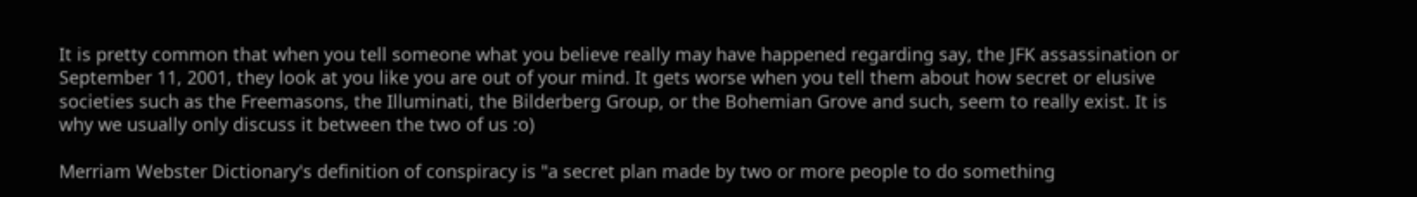It is pretty common that when you tell someone what you believe really may have happened regarding say, the JFK assassination or September 11, 2001, they look at you like you are out of your mind. It gets worse when you tell them about how secret or elusive societies such as the Freemasons, the Illuminati, the Bilderberg Group, or the Bohemian Grove and such, seem to really exist. It is why we usually only discuss it between the two of us :o)

Merriam Webster Dictionary's definition of conspiracy is "a secret plan made by two or more people to do something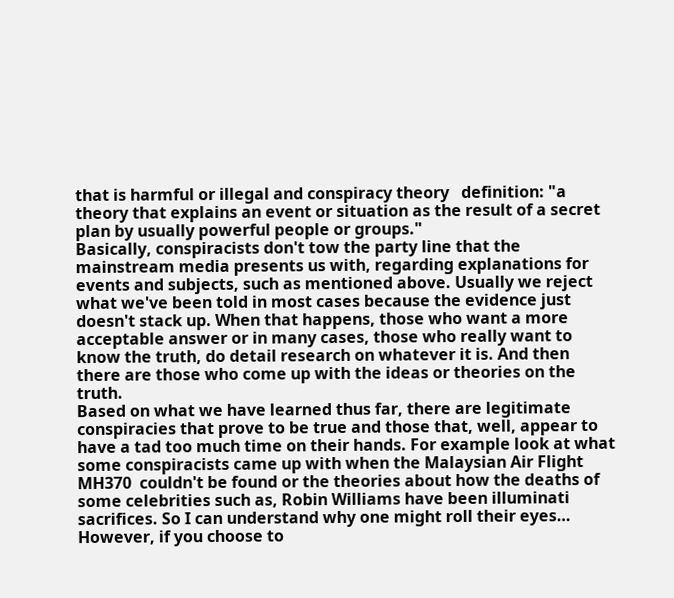that is harmful or illegal and conspiracy theory   definition: "a theory that explains an event or situation as the result of a secret plan by usually powerful people or groups."
Basically, conspiracists don't tow the party line that the mainstream media presents us with, regarding explanations for events and subjects, such as mentioned above. Usually we reject what we've been told in most cases because the evidence just doesn't stack up. When that happens, those who want a more acceptable answer or in many cases, those who really want to know the truth, do detail research on whatever it is. And then there are those who come up with the ideas or theories on the truth.
Based on what we have learned thus far, there are legitimate conspiracies that prove to be true and those that, well, appear to have a tad too much time on their hands. For example look at what some conspiracists came up with when the Malaysian Air Flight MH370  couldn't be found or the theories about how the deaths of some celebrities such as, Robin Williams have been illuminati sacrifices. So I can understand why one might roll their eyes…
However, if you choose to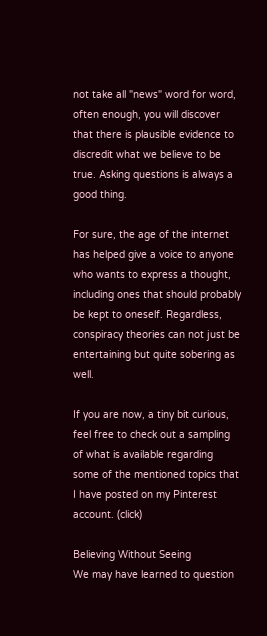not take all "news" word for word,  often enough, you will discover that there is plausible evidence to discredit what we believe to be true. Asking questions is always a good thing.

For sure, the age of the internet has helped give a voice to anyone who wants to express a thought, including ones that should probably be kept to oneself. Regardless, conspiracy theories can not just be entertaining but quite sobering as well.

If you are now, a tiny bit curious, feel free to check out a sampling of what is available regarding some of the mentioned topics that I have posted on my Pinterest account. (click)

Believing Without Seeing
We may have learned to question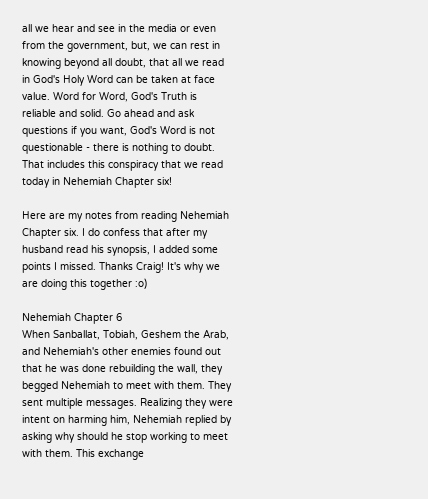all we hear and see in the media or even from the government, but, we can rest in knowing beyond all doubt, that all we read in God's Holy Word can be taken at face value. Word for Word, God's Truth is reliable and solid. Go ahead and ask questions if you want, God's Word is not questionable - there is nothing to doubt. That includes this conspiracy that we read today in Nehemiah Chapter six!

Here are my notes from reading Nehemiah Chapter six. I do confess that after my husband read his synopsis, I added some points I missed. Thanks Craig! It's why we are doing this together :o)

Nehemiah Chapter 6
When Sanballat, Tobiah, Geshem the Arab, and Nehemiah's other enemies found out that he was done rebuilding the wall, they begged Nehemiah to meet with them. They sent multiple messages. Realizing they were intent on harming him, Nehemiah replied by asking why should he stop working to meet with them. This exchange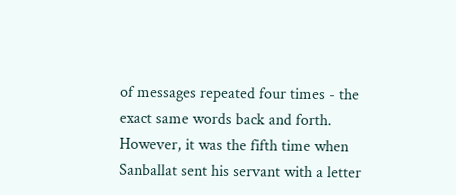of messages repeated four times - the exact same words back and forth. However, it was the fifth time when Sanballat sent his servant with a letter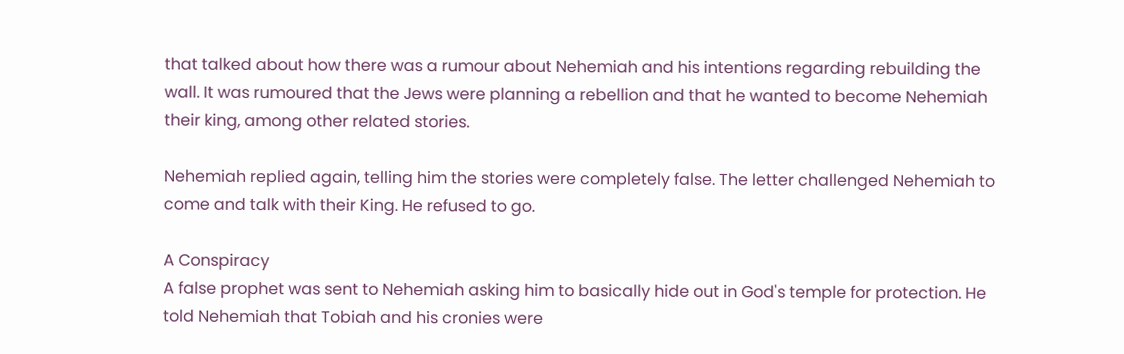that talked about how there was a rumour about Nehemiah and his intentions regarding rebuilding the wall. It was rumoured that the Jews were planning a rebellion and that he wanted to become Nehemiah their king, among other related stories.

Nehemiah replied again, telling him the stories were completely false. The letter challenged Nehemiah to come and talk with their King. He refused to go.

A Conspiracy
A false prophet was sent to Nehemiah asking him to basically hide out in God's temple for protection. He told Nehemiah that Tobiah and his cronies were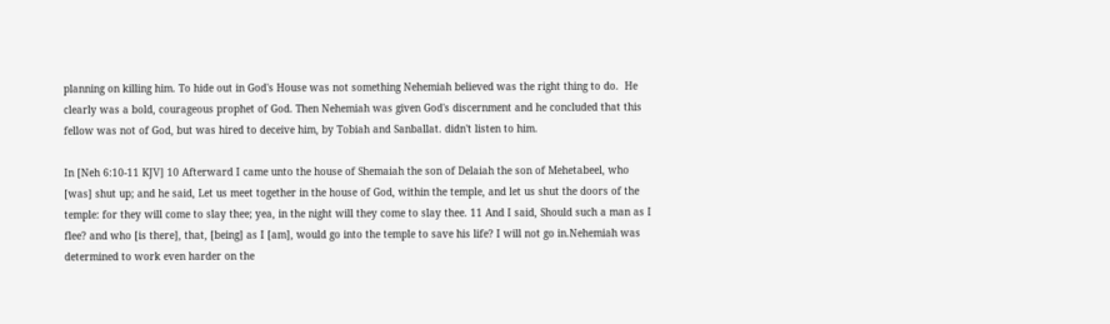planning on killing him. To hide out in God's House was not something Nehemiah believed was the right thing to do.  He clearly was a bold, courageous prophet of God. Then Nehemiah was given God's discernment and he concluded that this fellow was not of God, but was hired to deceive him, by Tobiah and Sanballat. didn't listen to him.

In [Neh 6:10-11 KJV] 10 Afterward I came unto the house of Shemaiah the son of Delaiah the son of Mehetabeel, who [was] shut up; and he said, Let us meet together in the house of God, within the temple, and let us shut the doors of the temple: for they will come to slay thee; yea, in the night will they come to slay thee. 11 And I said, Should such a man as I flee? and who [is there], that, [being] as I [am], would go into the temple to save his life? I will not go in.Nehemiah was determined to work even harder on the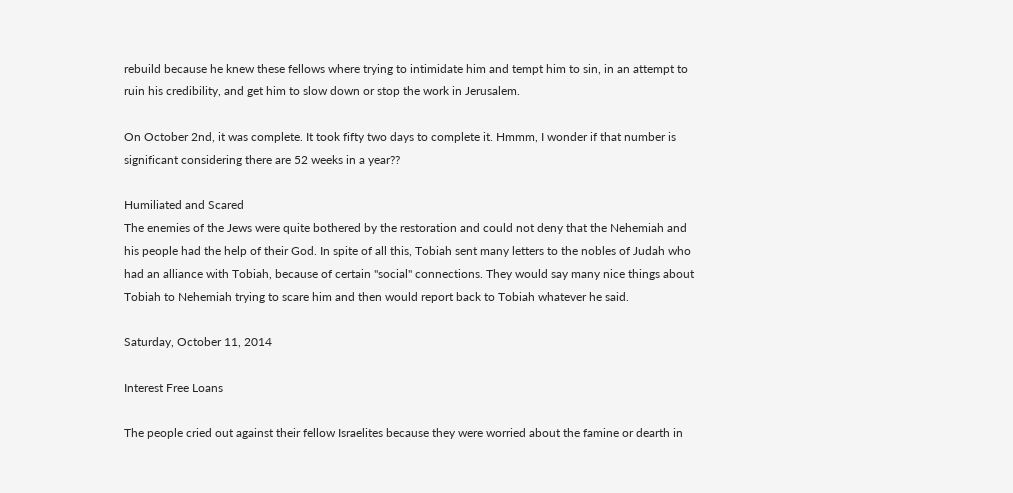rebuild because he knew these fellows where trying to intimidate him and tempt him to sin, in an attempt to ruin his credibility, and get him to slow down or stop the work in Jerusalem.

On October 2nd, it was complete. It took fifty two days to complete it. Hmmm, I wonder if that number is significant considering there are 52 weeks in a year??

Humiliated and Scared
The enemies of the Jews were quite bothered by the restoration and could not deny that the Nehemiah and his people had the help of their God. In spite of all this, Tobiah sent many letters to the nobles of Judah who had an alliance with Tobiah, because of certain "social" connections. They would say many nice things about Tobiah to Nehemiah trying to scare him and then would report back to Tobiah whatever he said.

Saturday, October 11, 2014

Interest Free Loans

The people cried out against their fellow Israelites because they were worried about the famine or dearth in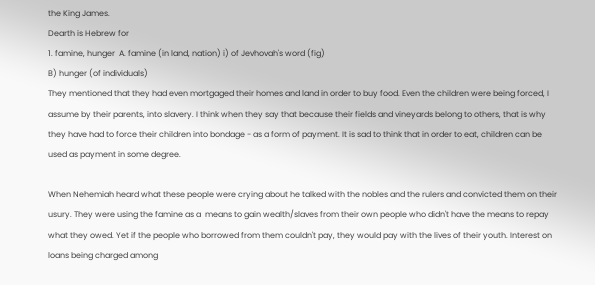the King James.
Dearth is Hebrew for
1. famine, hunger  A. famine (in land, nation) i) of Jevhovah's word (fig)
B) hunger (of individuals)
They mentioned that they had even mortgaged their homes and land in order to buy food. Even the children were being forced, I assume by their parents, into slavery. I think when they say that because their fields and vineyards belong to others, that is why they have had to force their children into bondage - as a form of payment. It is sad to think that in order to eat, children can be used as payment in some degree.

When Nehemiah heard what these people were crying about he talked with the nobles and the rulers and convicted them on their usury. They were using the famine as a  means to gain wealth/slaves from their own people who didn't have the means to repay what they owed. Yet if the people who borrowed from them couldn't pay, they would pay with the lives of their youth. Interest on loans being charged among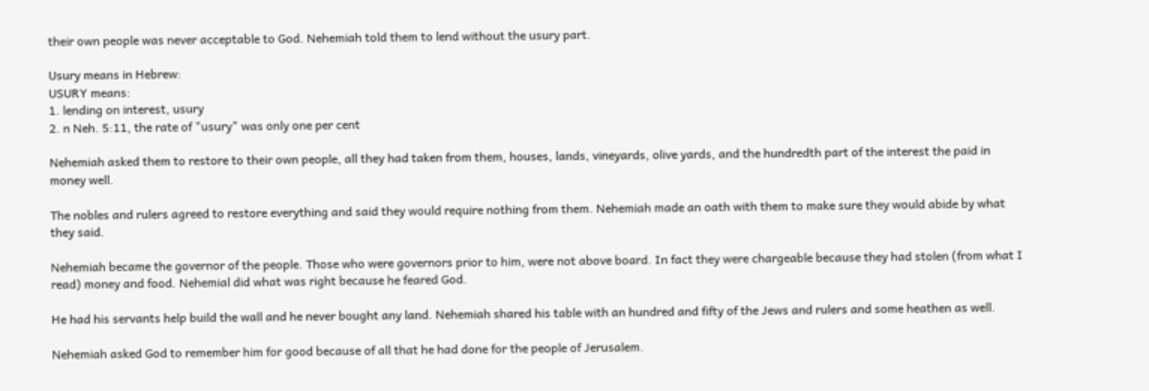their own people was never acceptable to God. Nehemiah told them to lend without the usury part.

Usury means in Hebrew:
USURY means:
1. lending on interest, usury
2. n Neh. 5:11, the rate of "usury" was only one per cent

Nehemiah asked them to restore to their own people, all they had taken from them, houses, lands, vineyards, olive yards, and the hundredth part of the interest the paid in money well.

The nobles and rulers agreed to restore everything and said they would require nothing from them. Nehemiah made an oath with them to make sure they would abide by what they said.

Nehemiah became the governor of the people. Those who were governors prior to him, were not above board. In fact they were chargeable because they had stolen (from what I read) money and food. Nehemial did what was right because he feared God.

He had his servants help build the wall and he never bought any land. Nehemiah shared his table with an hundred and fifty of the Jews and rulers and some heathen as well.

Nehemiah asked God to remember him for good because of all that he had done for the people of Jerusalem.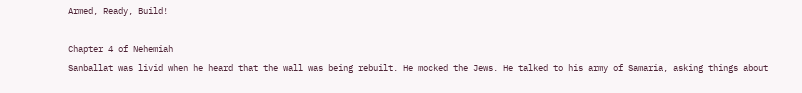Armed, Ready, Build!

Chapter 4 of Nehemiah
Sanballat was livid when he heard that the wall was being rebuilt. He mocked the Jews. He talked to his army of Samaria, asking things about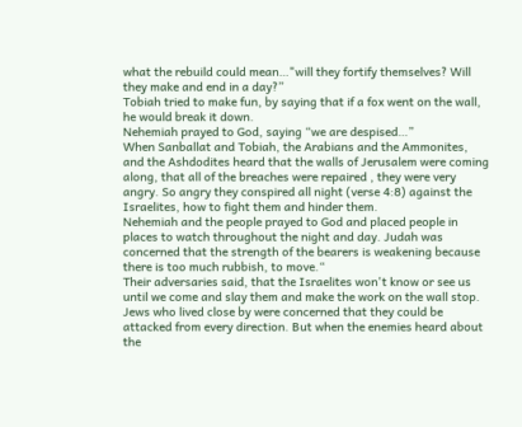what the rebuild could mean…"will they fortify themselves? Will they make and end in a day?”
Tobiah tried to make fun, by saying that if a fox went on the wall, he would break it down.
Nehemiah prayed to God, saying “we are despised…”
When Sanballat and Tobiah, the Arabians and the Ammonites, and the Ashdodites heard that the walls of Jerusalem were coming along, that all of the breaches were repaired , they were very angry. So angry they conspired all night (verse 4:8) against the Israelites, how to fight them and hinder them.
Nehemiah and the people prayed to God and placed people in places to watch throughout the night and day. Judah was concerned that the strength of the bearers is weakening because there is too much rubbish, to move.“
Their adversaries said, that the Israelites won't know or see us until we come and slay them and make the work on the wall stop.
Jews who lived close by were concerned that they could be attacked from every direction. But when the enemies heard about the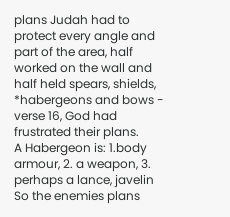plans Judah had to protect every angle and part of the area, half worked on the wall and half held spears, shields, *habergeons and bows - verse 16, God had frustrated their plans.
A Habergeon is: 1.body armour, 2. a weapon, 3. perhaps a lance, javelin
So the enemies plans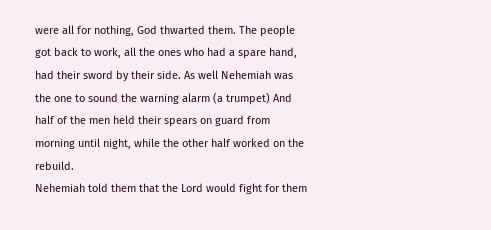were all for nothing, God thwarted them. The people got back to work, all the ones who had a spare hand, had their sword by their side. As well Nehemiah was the one to sound the warning alarm (a trumpet) And half of the men held their spears on guard from morning until night, while the other half worked on the rebuild.
Nehemiah told them that the Lord would fight for them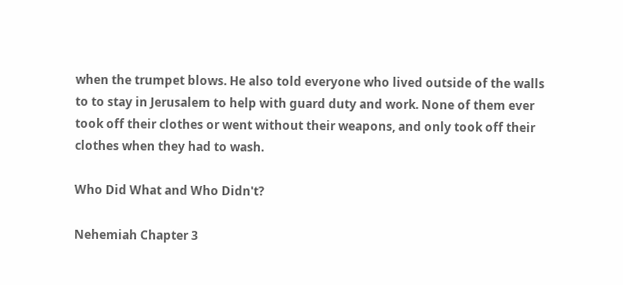when the trumpet blows. He also told everyone who lived outside of the walls to to stay in Jerusalem to help with guard duty and work. None of them ever took off their clothes or went without their weapons, and only took off their clothes when they had to wash.

Who Did What and Who Didn't?

Nehemiah Chapter 3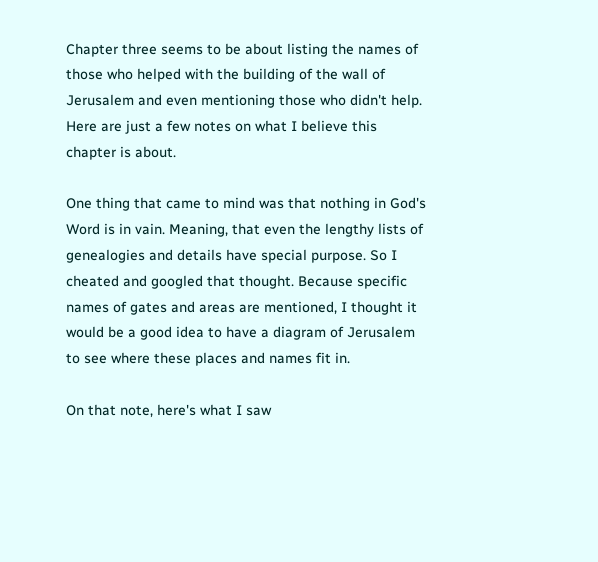Chapter three seems to be about listing the names of those who helped with the building of the wall of Jerusalem and even mentioning those who didn't help. Here are just a few notes on what I believe this chapter is about.

One thing that came to mind was that nothing in God's Word is in vain. Meaning, that even the lengthy lists of genealogies and details have special purpose. So I cheated and googled that thought. Because specific names of gates and areas are mentioned, I thought it would be a good idea to have a diagram of Jerusalem to see where these places and names fit in.

On that note, here's what I saw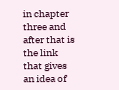in chapter three and after that is the link that gives an idea of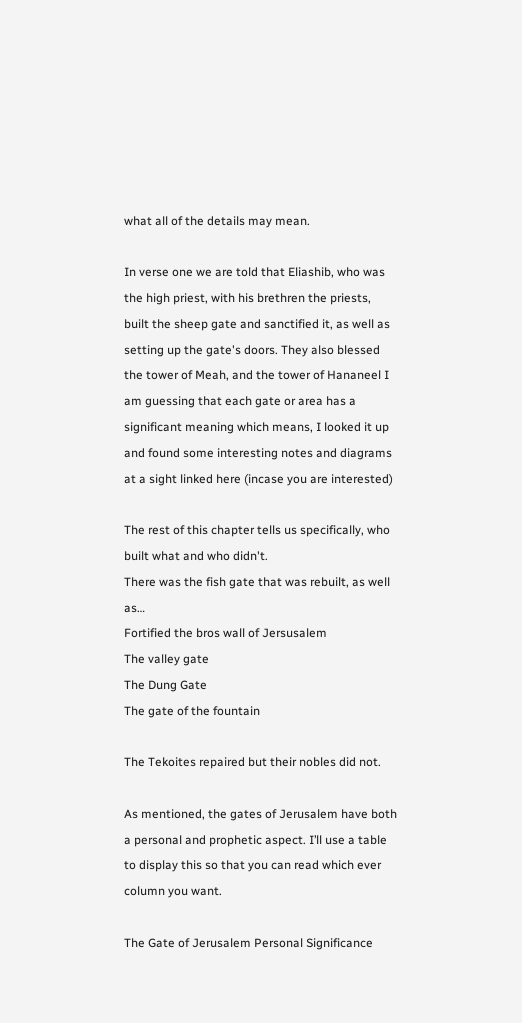what all of the details may mean.

In verse one we are told that Eliashib, who was the high priest, with his brethren the priests, built the sheep gate and sanctified it, as well as setting up the gate's doors. They also blessed the tower of Meah, and the tower of Hananeel I am guessing that each gate or area has a significant meaning which means, I looked it up and found some interesting notes and diagrams at a sight linked here (incase you are interested)

The rest of this chapter tells us specifically, who built what and who didn't.
There was the fish gate that was rebuilt, as well as…
Fortified the bros wall of Jersusalem
The valley gate
The Dung Gate
The gate of the fountain

The Tekoites repaired but their nobles did not.

As mentioned, the gates of Jerusalem have both a personal and prophetic aspect. I’ll use a table to display this so that you can read which ever column you want.

The Gate of Jerusalem Personal Significance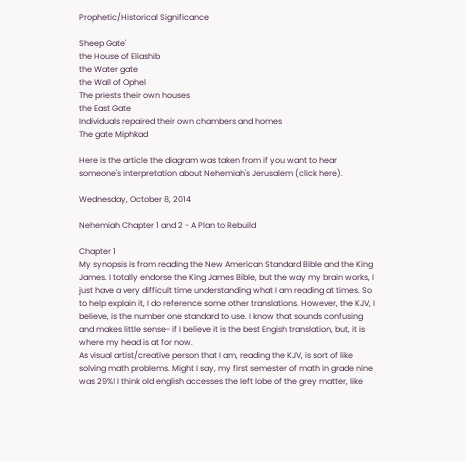Prophetic/Historical Significance

Sheep Gate'
the House of Eliashib
the Water gate
the Wall of Ophel
The priests their own houses
the East Gate
Individuals repaired their own chambers and homes
The gate Miphkad

Here is the article the diagram was taken from if you want to hear someone's interpretation about Nehemiah's Jerusalem (click here).

Wednesday, October 8, 2014

Nehemiah Chapter 1 and 2 - A Plan to Rebuild

Chapter 1
My synopsis is from reading the New American Standard Bible and the King James. I totally endorse the King James Bible, but the way my brain works, I just have a very difficult time understanding what I am reading at times. So to help explain it, I do reference some other translations. However, the KJV, I believe, is the number one standard to use. I know that sounds confusing and makes little sense- if I believe it is the best Engish translation, but, it is where my head is at for now.
As visual artist/creative person that I am, reading the KJV, is sort of like solving math problems. Might I say, my first semester of math in grade nine was 29%! I think old english accesses the left lobe of the grey matter, like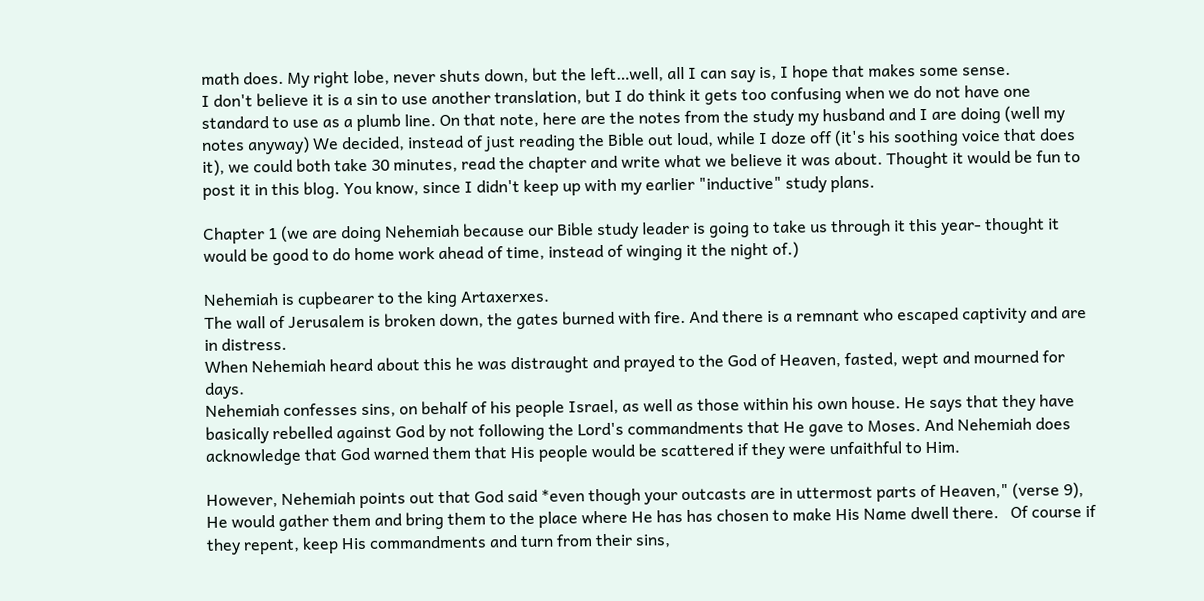math does. My right lobe, never shuts down, but the left…well, all I can say is, I hope that makes some sense.
I don't believe it is a sin to use another translation, but I do think it gets too confusing when we do not have one standard to use as a plumb line. On that note, here are the notes from the study my husband and I are doing (well my notes anyway) We decided, instead of just reading the Bible out loud, while I doze off (it's his soothing voice that does it), we could both take 30 minutes, read the chapter and write what we believe it was about. Thought it would be fun to post it in this blog. You know, since I didn't keep up with my earlier "inductive" study plans.

Chapter 1 (we are doing Nehemiah because our Bible study leader is going to take us through it this year- thought it would be good to do home work ahead of time, instead of winging it the night of.)

Nehemiah is cupbearer to the king Artaxerxes.
The wall of Jerusalem is broken down, the gates burned with fire. And there is a remnant who escaped captivity and are in distress.
When Nehemiah heard about this he was distraught and prayed to the God of Heaven, fasted, wept and mourned for days.
Nehemiah confesses sins, on behalf of his people Israel, as well as those within his own house. He says that they have basically rebelled against God by not following the Lord's commandments that He gave to Moses. And Nehemiah does acknowledge that God warned them that His people would be scattered if they were unfaithful to Him.

However, Nehemiah points out that God said *even though your outcasts are in uttermost parts of Heaven," (verse 9), He would gather them and bring them to the place where He has has chosen to make His Name dwell there.   Of course if they repent, keep His commandments and turn from their sins,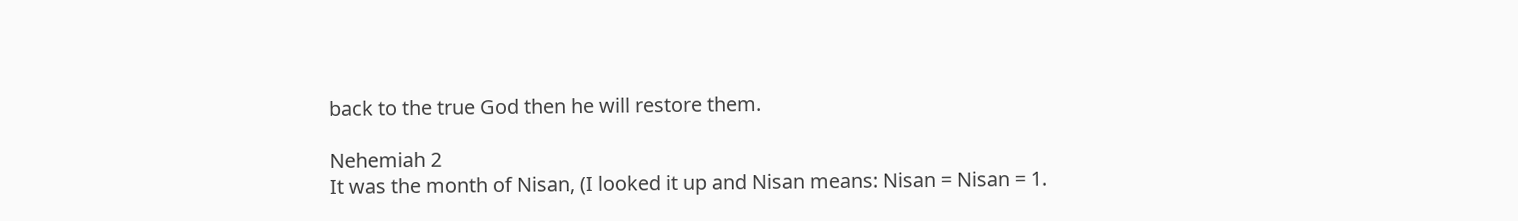back to the true God then he will restore them.

Nehemiah 2
It was the month of Nisan, (I looked it up and Nisan means: Nisan = Nisan = 1.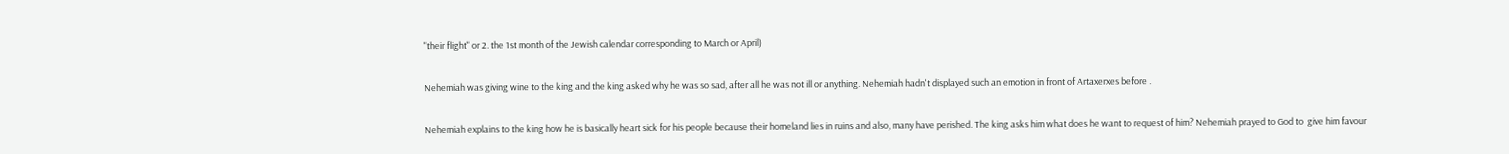"their flight" or 2. the 1st month of the Jewish calendar corresponding to March or April)

Nehemiah was giving wine to the king and the king asked why he was so sad, after all he was not ill or anything. Nehemiah hadn't displayed such an emotion in front of Artaxerxes before .

Nehemiah explains to the king how he is basically heart sick for his people because their homeland lies in ruins and also, many have perished. The king asks him what does he want to request of him? Nehemiah prayed to God to  give him favour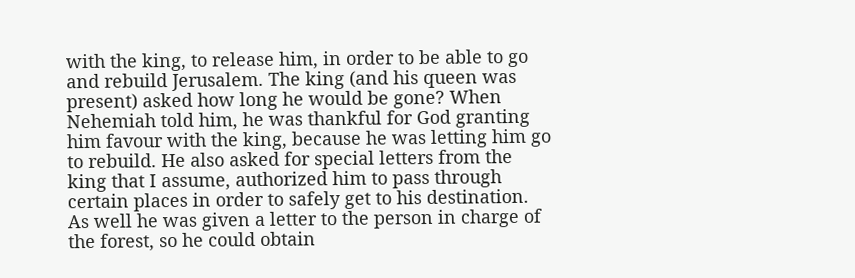with the king, to release him, in order to be able to go and rebuild Jerusalem. The king (and his queen was present) asked how long he would be gone? When Nehemiah told him, he was thankful for God granting him favour with the king, because he was letting him go to rebuild. He also asked for special letters from the king that I assume, authorized him to pass through certain places in order to safely get to his destination. As well he was given a letter to the person in charge of the forest, so he could obtain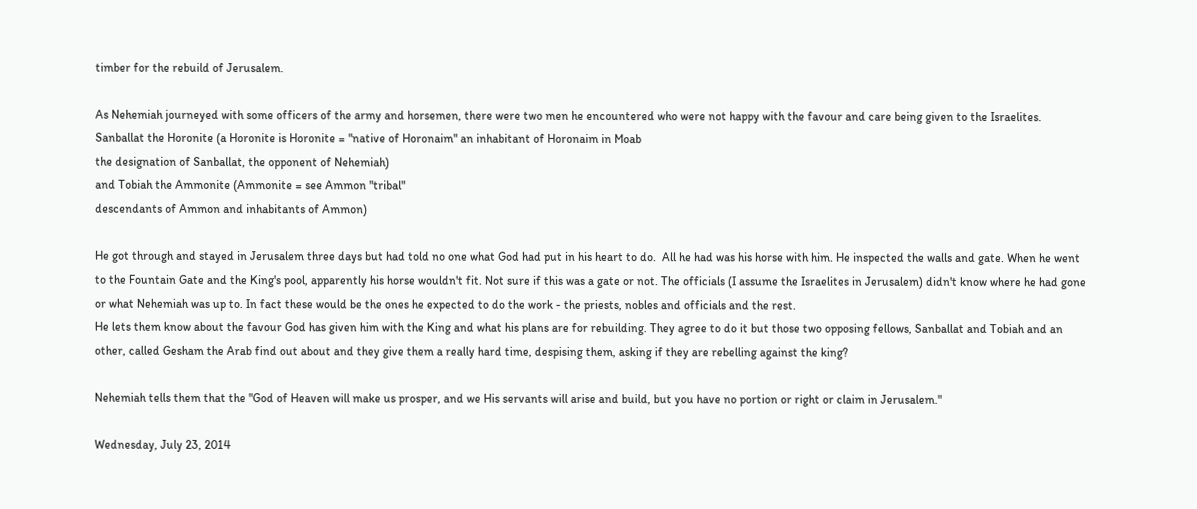timber for the rebuild of Jerusalem.

As Nehemiah journeyed with some officers of the army and horsemen, there were two men he encountered who were not happy with the favour and care being given to the Israelites. Sanballat the Horonite (a Horonite is Horonite = "native of Horonaim" an inhabitant of Horonaim in Moab
the designation of Sanballat, the opponent of Nehemiah)
and Tobiah the Ammonite (Ammonite = see Ammon "tribal"
descendants of Ammon and inhabitants of Ammon)

He got through and stayed in Jerusalem three days but had told no one what God had put in his heart to do.  All he had was his horse with him. He inspected the walls and gate. When he went to the Fountain Gate and the King's pool, apparently his horse wouldn't fit. Not sure if this was a gate or not. The officials (I assume the Israelites in Jerusalem) didn't know where he had gone or what Nehemiah was up to. In fact these would be the ones he expected to do the work - the priests, nobles and officials and the rest.
He lets them know about the favour God has given him with the King and what his plans are for rebuilding. They agree to do it but those two opposing fellows, Sanballat and Tobiah and an other, called Gesham the Arab find out about and they give them a really hard time, despising them, asking if they are rebelling against the king?

Nehemiah tells them that the "God of Heaven will make us prosper, and we His servants will arise and build, but you have no portion or right or claim in Jerusalem."

Wednesday, July 23, 2014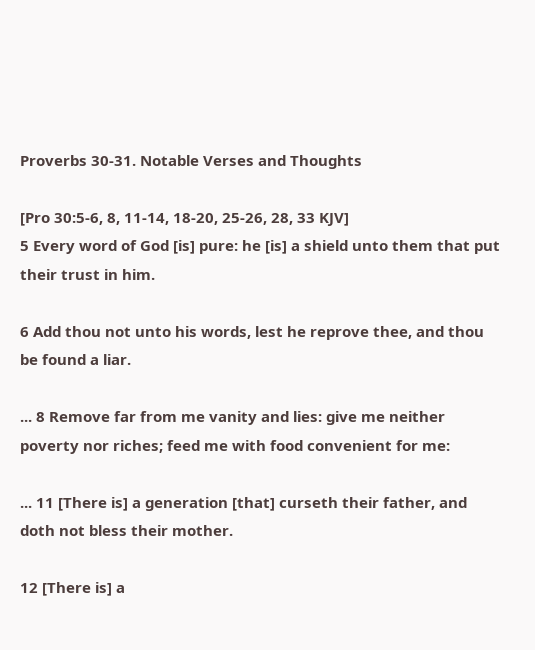Proverbs 30-31. Notable Verses and Thoughts

[Pro 30:5-6, 8, 11-14, 18-20, 25-26, 28, 33 KJV]
5 Every word of God [is] pure: he [is] a shield unto them that put
their trust in him.

6 Add thou not unto his words, lest he reprove thee, and thou be found a liar.

... 8 Remove far from me vanity and lies: give me neither poverty nor riches; feed me with food convenient for me:

... 11 [There is] a generation [that] curseth their father, and doth not bless their mother.

12 [There is] a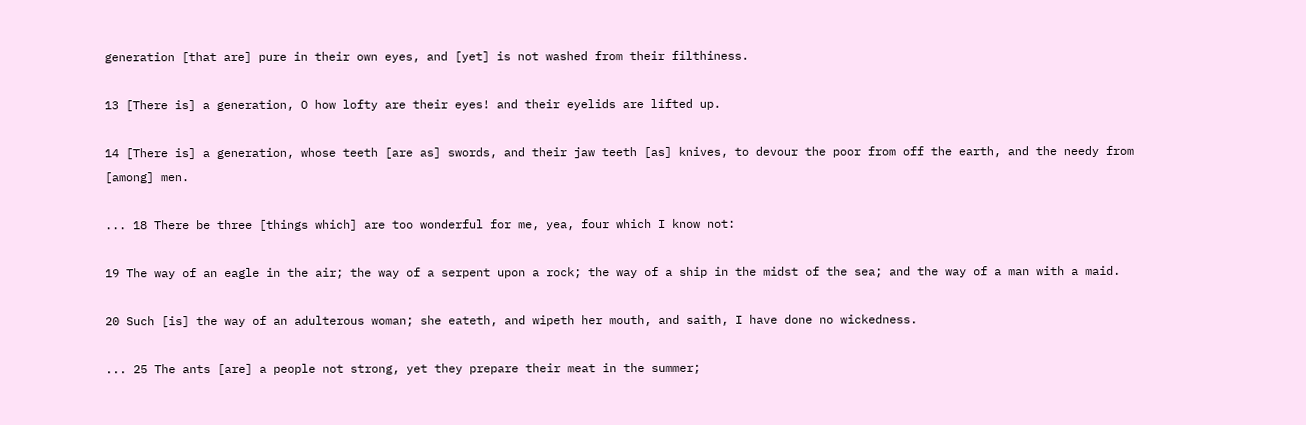generation [that are] pure in their own eyes, and [yet] is not washed from their filthiness.

13 [There is] a generation, O how lofty are their eyes! and their eyelids are lifted up.

14 [There is] a generation, whose teeth [are as] swords, and their jaw teeth [as] knives, to devour the poor from off the earth, and the needy from [among] men.

... 18 There be three [things which] are too wonderful for me, yea, four which I know not:

19 The way of an eagle in the air; the way of a serpent upon a rock; the way of a ship in the midst of the sea; and the way of a man with a maid.

20 Such [is] the way of an adulterous woman; she eateth, and wipeth her mouth, and saith, I have done no wickedness.

... 25 The ants [are] a people not strong, yet they prepare their meat in the summer;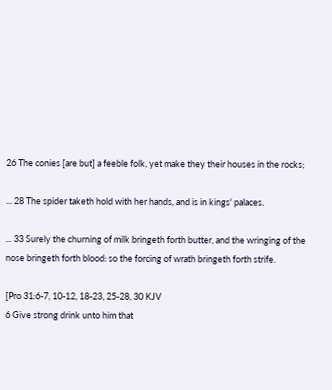26 The conies [are but] a feeble folk, yet make they their houses in the rocks;

... 28 The spider taketh hold with her hands, and is in kings' palaces.

... 33 Surely the churning of milk bringeth forth butter, and the wringing of the nose bringeth forth blood: so the forcing of wrath bringeth forth strife.

[Pro 31:6-7, 10-12, 18-23, 25-28, 30 KJV
6 Give strong drink unto him that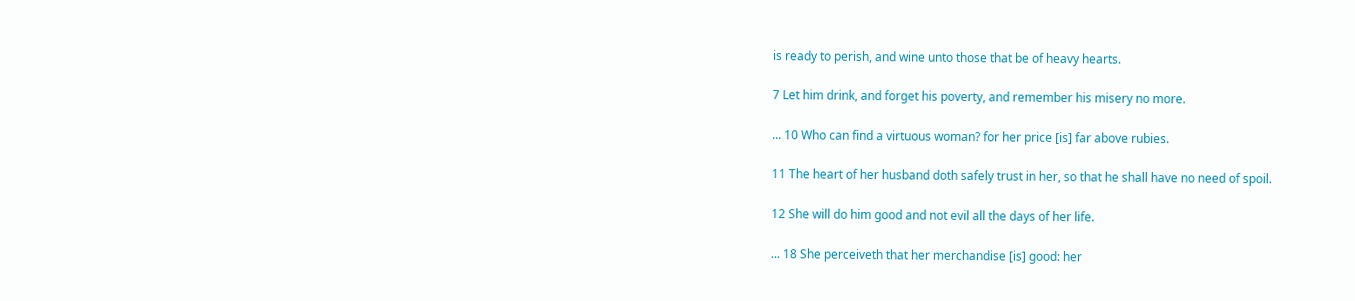is ready to perish, and wine unto those that be of heavy hearts.

7 Let him drink, and forget his poverty, and remember his misery no more.

... 10 Who can find a virtuous woman? for her price [is] far above rubies.

11 The heart of her husband doth safely trust in her, so that he shall have no need of spoil.

12 She will do him good and not evil all the days of her life.

... 18 She perceiveth that her merchandise [is] good: her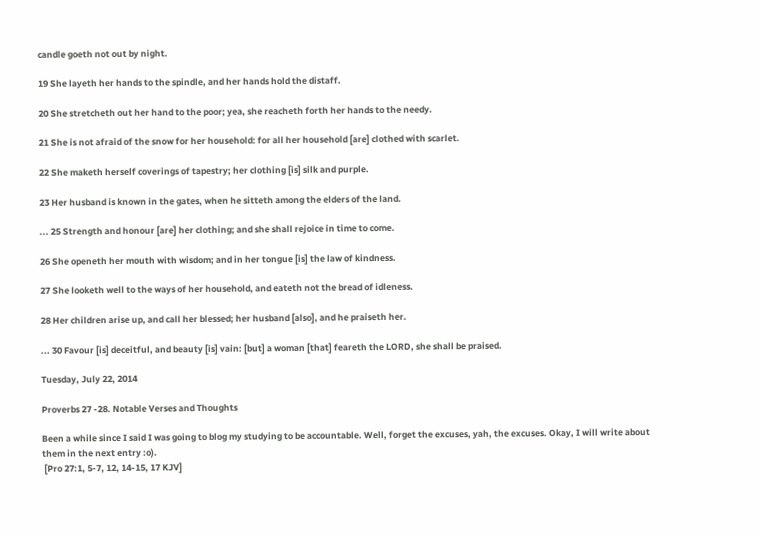candle goeth not out by night.

19 She layeth her hands to the spindle, and her hands hold the distaff.

20 She stretcheth out her hand to the poor; yea, she reacheth forth her hands to the needy.

21 She is not afraid of the snow for her household: for all her household [are] clothed with scarlet.

22 She maketh herself coverings of tapestry; her clothing [is] silk and purple.

23 Her husband is known in the gates, when he sitteth among the elders of the land.

... 25 Strength and honour [are] her clothing; and she shall rejoice in time to come.

26 She openeth her mouth with wisdom; and in her tongue [is] the law of kindness.

27 She looketh well to the ways of her household, and eateth not the bread of idleness.

28 Her children arise up, and call her blessed; her husband [also], and he praiseth her.

... 30 Favour [is] deceitful, and beauty [is] vain: [but] a woman [that] feareth the LORD, she shall be praised.

Tuesday, July 22, 2014

Proverbs 27 -28. Notable Verses and Thoughts

Been a while since I said I was going to blog my studying to be accountable. Well, forget the excuses, yah, the excuses. Okay, I will write about them in the next entry :o).
 [Pro 27:1, 5-7, 12, 14-15, 17 KJV]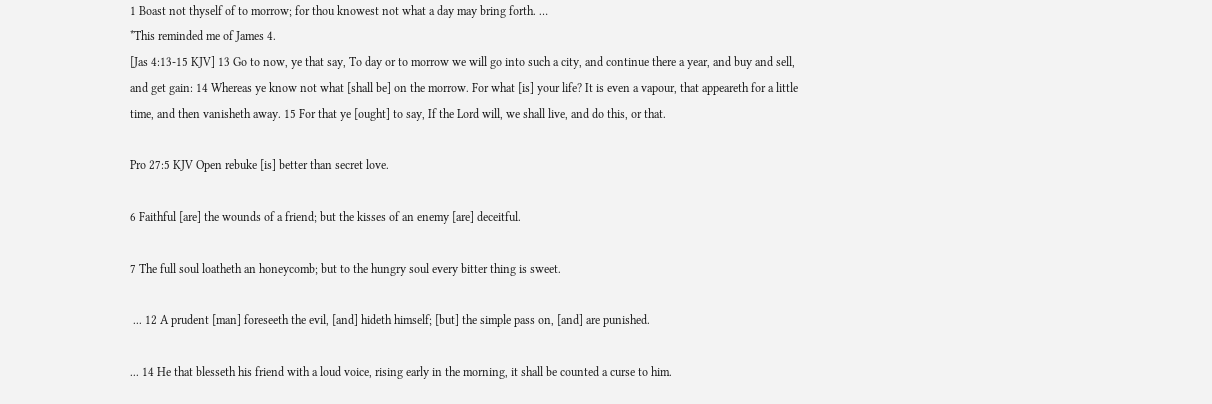1 Boast not thyself of to morrow; for thou knowest not what a day may bring forth. …
*This reminded me of James 4.
[Jas 4:13-15 KJV] 13 Go to now, ye that say, To day or to morrow we will go into such a city, and continue there a year, and buy and sell, and get gain: 14 Whereas ye know not what [shall be] on the morrow. For what [is] your life? It is even a vapour, that appeareth for a little time, and then vanisheth away. 15 For that ye [ought] to say, If the Lord will, we shall live, and do this, or that.

Pro 27:5 KJV Open rebuke [is] better than secret love.

6 Faithful [are] the wounds of a friend; but the kisses of an enemy [are] deceitful.

7 The full soul loatheth an honeycomb; but to the hungry soul every bitter thing is sweet.

 ... 12 A prudent [man] foreseeth the evil, [and] hideth himself; [but] the simple pass on, [and] are punished.

... 14 He that blesseth his friend with a loud voice, rising early in the morning, it shall be counted a curse to him.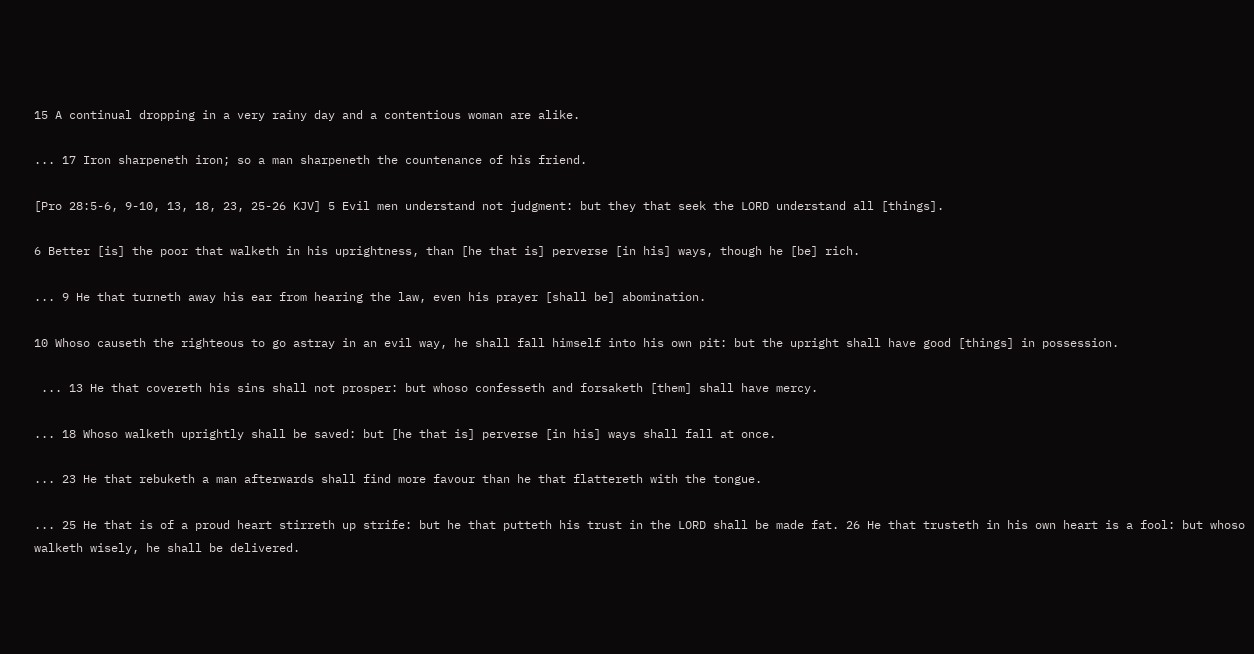15 A continual dropping in a very rainy day and a contentious woman are alike.

... 17 Iron sharpeneth iron; so a man sharpeneth the countenance of his friend.

[Pro 28:5-6, 9-10, 13, 18, 23, 25-26 KJV] 5 Evil men understand not judgment: but they that seek the LORD understand all [things].

6 Better [is] the poor that walketh in his uprightness, than [he that is] perverse [in his] ways, though he [be] rich.

... 9 He that turneth away his ear from hearing the law, even his prayer [shall be] abomination.

10 Whoso causeth the righteous to go astray in an evil way, he shall fall himself into his own pit: but the upright shall have good [things] in possession.

 ... 13 He that covereth his sins shall not prosper: but whoso confesseth and forsaketh [them] shall have mercy.

... 18 Whoso walketh uprightly shall be saved: but [he that is] perverse [in his] ways shall fall at once.

... 23 He that rebuketh a man afterwards shall find more favour than he that flattereth with the tongue.

... 25 He that is of a proud heart stirreth up strife: but he that putteth his trust in the LORD shall be made fat. 26 He that trusteth in his own heart is a fool: but whoso walketh wisely, he shall be delivered.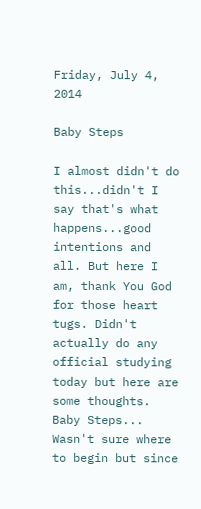Friday, July 4, 2014

Baby Steps

I almost didn't do this...didn't I say that's what happens...good intentions and all. But here I am, thank You God for those heart tugs. Didn't actually do any official studying today but here are some thoughts.
Baby Steps...
Wasn't sure where to begin but since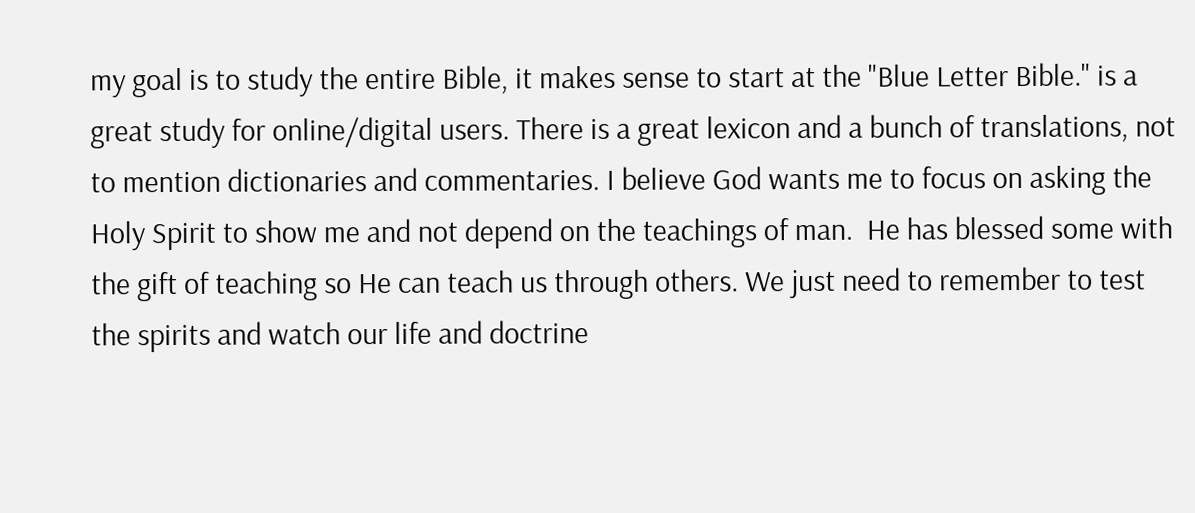my goal is to study the entire Bible, it makes sense to start at the "Blue Letter Bible." is a great study for online/digital users. There is a great lexicon and a bunch of translations, not to mention dictionaries and commentaries. I believe God wants me to focus on asking the Holy Spirit to show me and not depend on the teachings of man.  He has blessed some with the gift of teaching so He can teach us through others. We just need to remember to test the spirits and watch our life and doctrine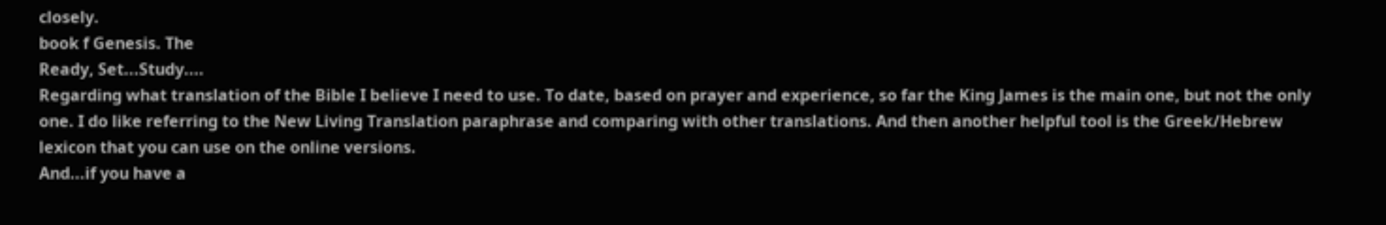closely.
book f Genesis. The
Ready, Set...Study....
Regarding what translation of the Bible I believe I need to use. To date, based on prayer and experience, so far the King James is the main one, but not the only one. I do like referring to the New Living Translation paraphrase and comparing with other translations. And then another helpful tool is the Greek/Hebrew lexicon that you can use on the online versions.
And...if you have a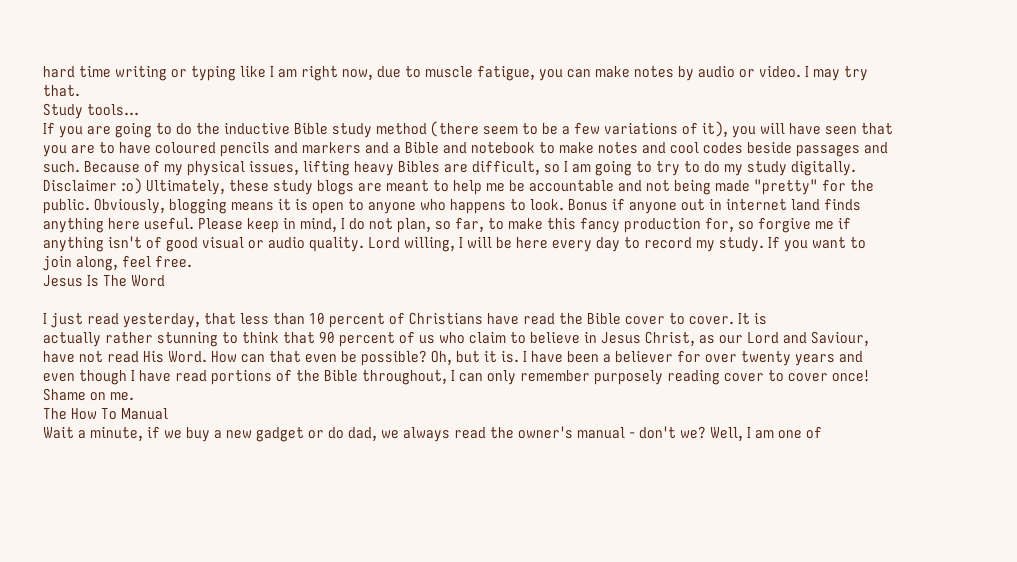hard time writing or typing like I am right now, due to muscle fatigue, you can make notes by audio or video. I may try that.
Study tools...
If you are going to do the inductive Bible study method (there seem to be a few variations of it), you will have seen that you are to have coloured pencils and markers and a Bible and notebook to make notes and cool codes beside passages and such. Because of my physical issues, lifting heavy Bibles are difficult, so I am going to try to do my study digitally.
Disclaimer :o) Ultimately, these study blogs are meant to help me be accountable and not being made "pretty" for the public. Obviously, blogging means it is open to anyone who happens to look. Bonus if anyone out in internet land finds anything here useful. Please keep in mind, I do not plan, so far, to make this fancy production for, so forgive me if anything isn't of good visual or audio quality. Lord willing, I will be here every day to record my study. If you want to join along, feel free.
Jesus Is The Word

I just read yesterday, that less than 10 percent of Christians have read the Bible cover to cover. It is
actually rather stunning to think that 90 percent of us who claim to believe in Jesus Christ, as our Lord and Saviour,  have not read His Word. How can that even be possible? Oh, but it is. I have been a believer for over twenty years and even though I have read portions of the Bible throughout, I can only remember purposely reading cover to cover once! Shame on me.
The How To Manual
Wait a minute, if we buy a new gadget or do dad, we always read the owner's manual - don't we? Well, I am one of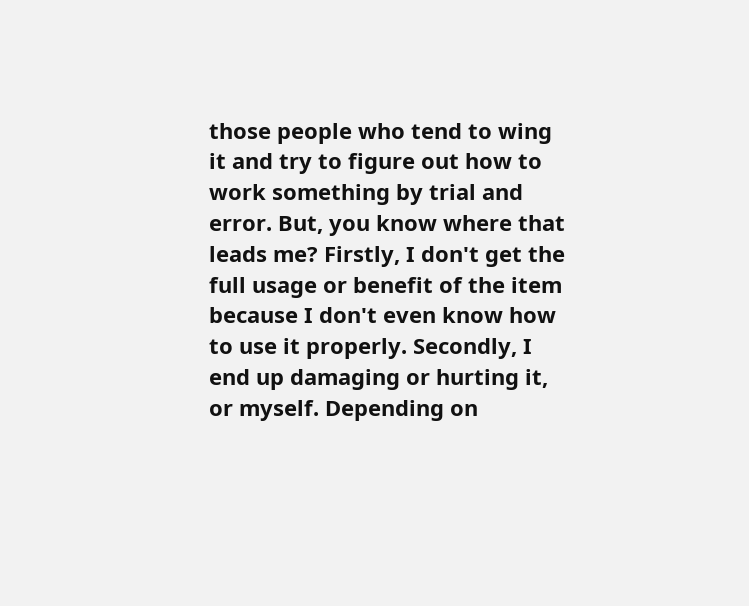those people who tend to wing it and try to figure out how to work something by trial and error. But, you know where that leads me? Firstly, I don't get the full usage or benefit of the item because I don't even know how to use it properly. Secondly, I end up damaging or hurting it, or myself. Depending on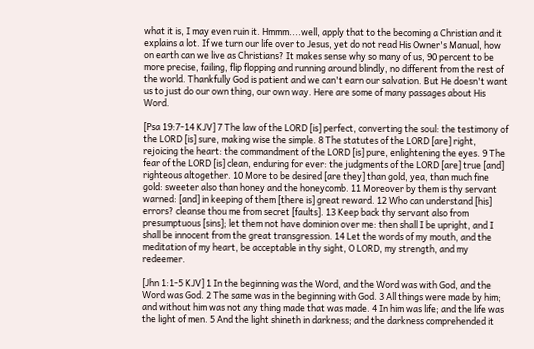what it is, I may even ruin it. Hmmm....well, apply that to the becoming a Christian and it explains a lot. If we turn our life over to Jesus, yet do not read His Owner's Manual, how on earth can we live as Christians? It makes sense why so many of us, 90 percent to be more precise, failing, flip flopping and running around blindly, no different from the rest of the world. Thankfully God is patient and we can't earn our salvation. But He doesn't want us to just do our own thing, our own way. Here are some of many passages about His Word.

[Psa 19:7-14 KJV] 7 The law of the LORD [is] perfect, converting the soul: the testimony of the LORD [is] sure, making wise the simple. 8 The statutes of the LORD [are] right, rejoicing the heart: the commandment of the LORD [is] pure, enlightening the eyes. 9 The fear of the LORD [is] clean, enduring for ever: the judgments of the LORD [are] true [and] righteous altogether. 10 More to be desired [are they] than gold, yea, than much fine gold: sweeter also than honey and the honeycomb. 11 Moreover by them is thy servant warned: [and] in keeping of them [there is] great reward. 12 Who can understand [his] errors? cleanse thou me from secret [faults]. 13 Keep back thy servant also from presumptuous [sins]; let them not have dominion over me: then shall I be upright, and I shall be innocent from the great transgression. 14 Let the words of my mouth, and the meditation of my heart, be acceptable in thy sight, O LORD, my strength, and my redeemer.

[Jhn 1:1-5 KJV] 1 In the beginning was the Word, and the Word was with God, and the Word was God. 2 The same was in the beginning with God. 3 All things were made by him; and without him was not any thing made that was made. 4 In him was life; and the life was the light of men. 5 And the light shineth in darkness; and the darkness comprehended it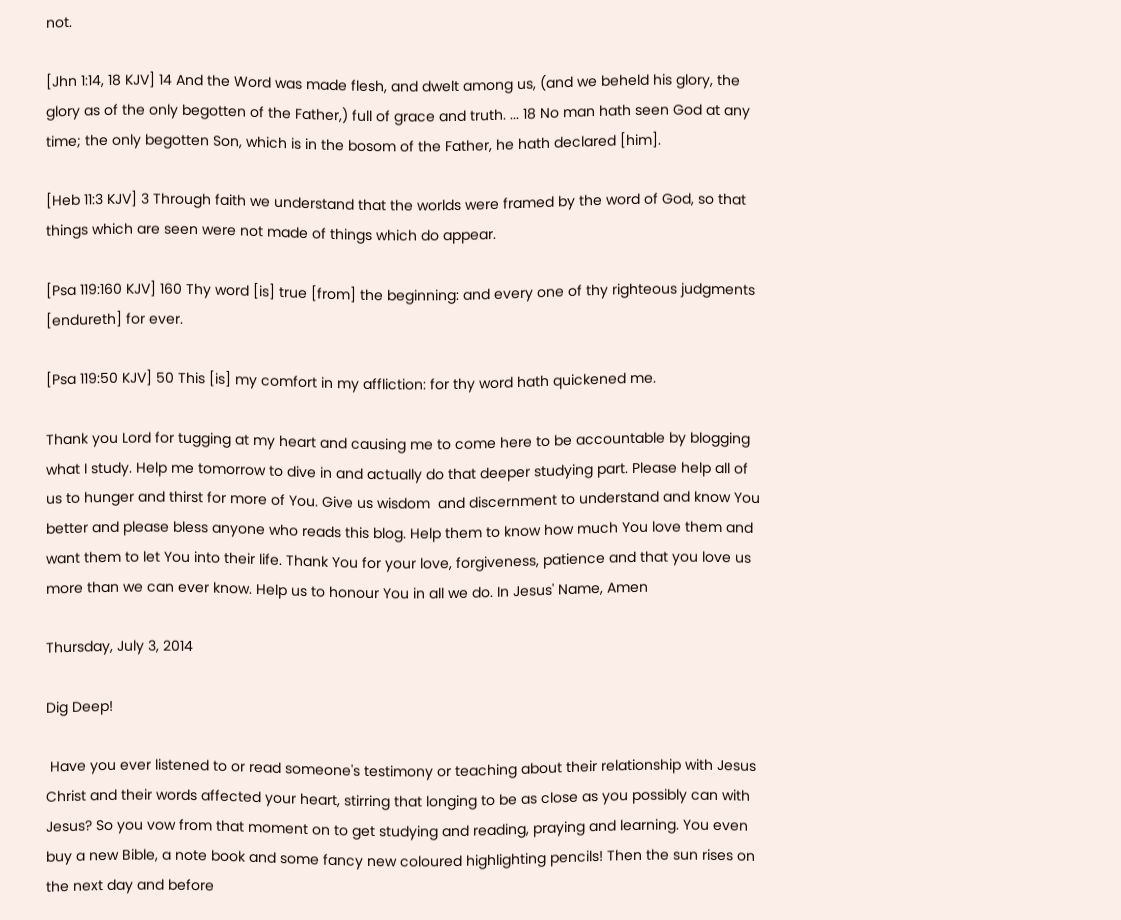not.

[Jhn 1:14, 18 KJV] 14 And the Word was made flesh, and dwelt among us, (and we beheld his glory, the glory as of the only begotten of the Father,) full of grace and truth. ... 18 No man hath seen God at any time; the only begotten Son, which is in the bosom of the Father, he hath declared [him].

[Heb 11:3 KJV] 3 Through faith we understand that the worlds were framed by the word of God, so that things which are seen were not made of things which do appear.

[Psa 119:160 KJV] 160 Thy word [is] true [from] the beginning: and every one of thy righteous judgments [endureth] for ever.

[Psa 119:50 KJV] 50 This [is] my comfort in my affliction: for thy word hath quickened me.

Thank you Lord for tugging at my heart and causing me to come here to be accountable by blogging what I study. Help me tomorrow to dive in and actually do that deeper studying part. Please help all of us to hunger and thirst for more of You. Give us wisdom  and discernment to understand and know You better and please bless anyone who reads this blog. Help them to know how much You love them and want them to let You into their life. Thank You for your love, forgiveness, patience and that you love us more than we can ever know. Help us to honour You in all we do. In Jesus' Name, Amen

Thursday, July 3, 2014

Dig Deep!

 Have you ever listened to or read someone's testimony or teaching about their relationship with Jesus Christ and their words affected your heart, stirring that longing to be as close as you possibly can with Jesus? So you vow from that moment on to get studying and reading, praying and learning. You even buy a new Bible, a note book and some fancy new coloured highlighting pencils! Then the sun rises on the next day and before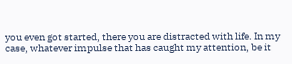you even got started, there you are distracted with life. In my case, whatever impulse that has caught my attention, be it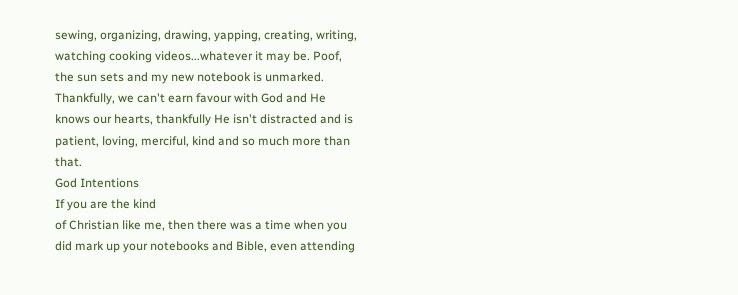sewing, organizing, drawing, yapping, creating, writing, watching cooking videos...whatever it may be. Poof, the sun sets and my new notebook is unmarked. Thankfully, we can't earn favour with God and He knows our hearts, thankfully He isn't distracted and is patient, loving, merciful, kind and so much more than that.
God Intentions
If you are the kind
of Christian like me, then there was a time when you did mark up your notebooks and Bible, even attending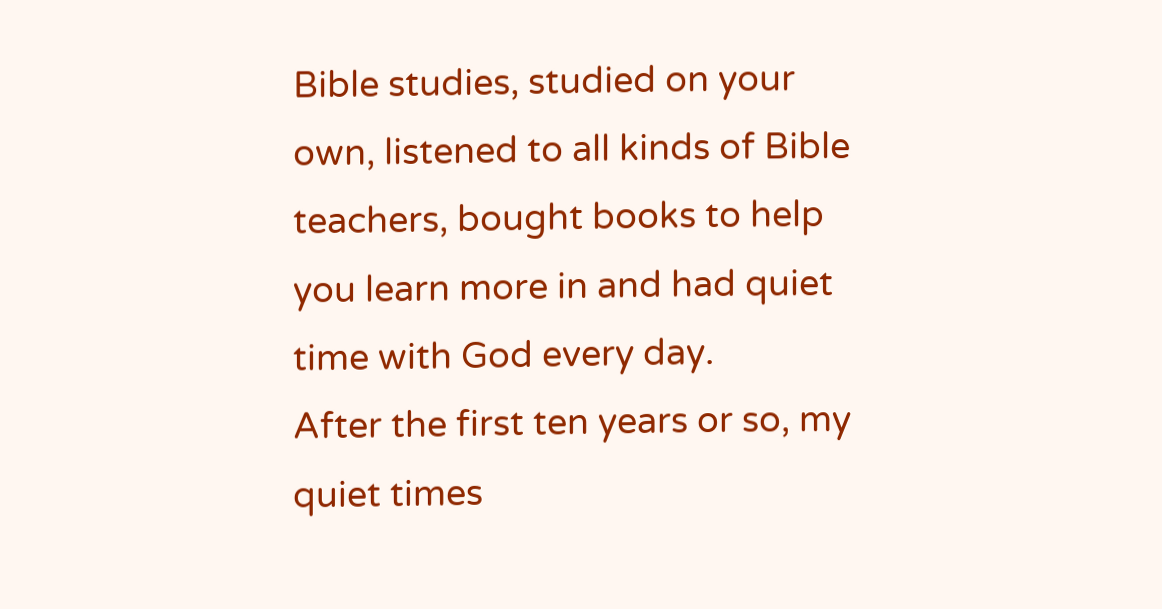Bible studies, studied on your own, listened to all kinds of Bible teachers, bought books to help you learn more in and had quiet time with God every day.
After the first ten years or so, my quiet times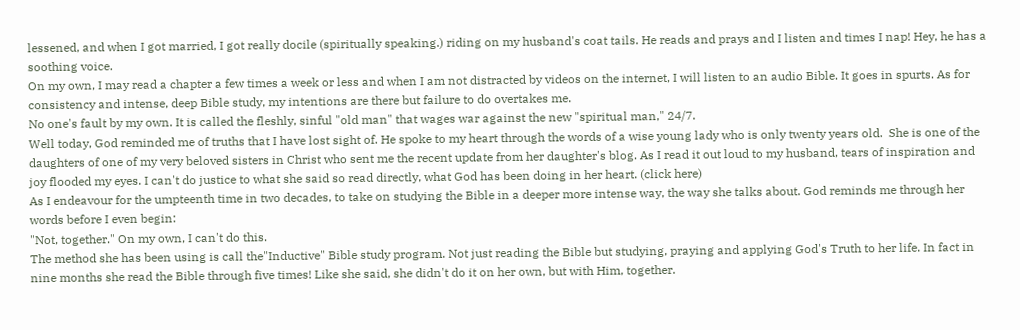lessened, and when I got married, I got really docile (spiritually speaking.) riding on my husband's coat tails. He reads and prays and I listen and times I nap! Hey, he has a soothing voice.
On my own, I may read a chapter a few times a week or less and when I am not distracted by videos on the internet, I will listen to an audio Bible. It goes in spurts. As for consistency and intense, deep Bible study, my intentions are there but failure to do overtakes me.
No one's fault by my own. It is called the fleshly, sinful "old man" that wages war against the new "spiritual man," 24/7.
Well today, God reminded me of truths that I have lost sight of. He spoke to my heart through the words of a wise young lady who is only twenty years old.  She is one of the daughters of one of my very beloved sisters in Christ who sent me the recent update from her daughter's blog. As I read it out loud to my husband, tears of inspiration and joy flooded my eyes. I can't do justice to what she said so read directly, what God has been doing in her heart. (click here)
As I endeavour for the umpteenth time in two decades, to take on studying the Bible in a deeper more intense way, the way she talks about. God reminds me through her words before I even begin:
"Not, together." On my own, I can't do this.
The method she has been using is call the"Inductive" Bible study program. Not just reading the Bible but studying, praying and applying God's Truth to her life. In fact in nine months she read the Bible through five times! Like she said, she didn't do it on her own, but with Him, together.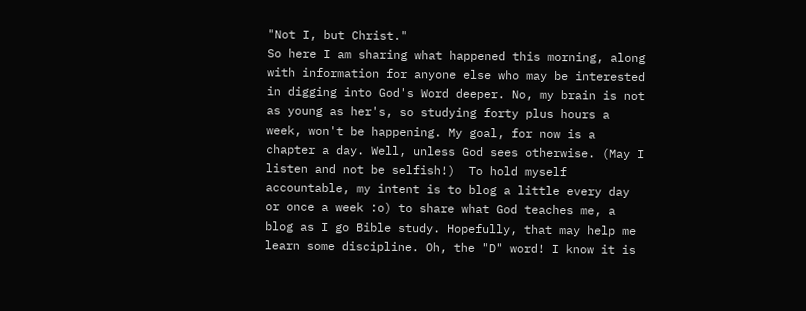"Not I, but Christ."
So here I am sharing what happened this morning, along with information for anyone else who may be interested in digging into God's Word deeper. No, my brain is not as young as her's, so studying forty plus hours a week, won't be happening. My goal, for now is a chapter a day. Well, unless God sees otherwise. (May I listen and not be selfish!)  To hold myself accountable, my intent is to blog a little every day or once a week :o) to share what God teaches me, a blog as I go Bible study. Hopefully, that may help me learn some discipline. Oh, the "D" word! I know it is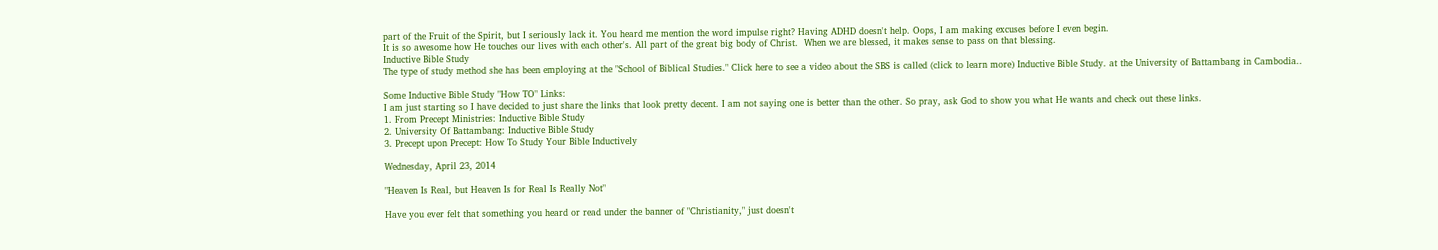part of the Fruit of the Spirit, but I seriously lack it. You heard me mention the word impulse right? Having ADHD doesn't help. Oops, I am making excuses before I even begin.
It is so awesome how He touches our lives with each other's. All part of the great big body of Christ.  When we are blessed, it makes sense to pass on that blessing.
Inductive Bible Study
The type of study method she has been employing at the "School of Biblical Studies." Click here to see a video about the SBS is called (click to learn more) Inductive Bible Study. at the University of Battambang in Cambodia..

Some Inductive Bible Study "How TO" Links:
I am just starting so I have decided to just share the links that look pretty decent. I am not saying one is better than the other. So pray, ask God to show you what He wants and check out these links.
1. From Precept Ministries: Inductive Bible Study
2. University Of Battambang: Inductive Bible Study
3. Precept upon Precept: How To Study Your Bible Inductively

Wednesday, April 23, 2014

"Heaven Is Real, but Heaven Is for Real Is Really Not"

Have you ever felt that something you heard or read under the banner of "Christianity," just doesn't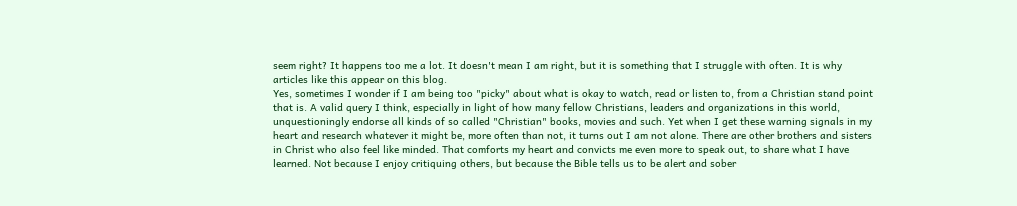seem right? It happens too me a lot. It doesn't mean I am right, but it is something that I struggle with often. It is why articles like this appear on this blog.
Yes, sometimes I wonder if I am being too "picky" about what is okay to watch, read or listen to, from a Christian stand point that is. A valid query I think, especially in light of how many fellow Christians, leaders and organizations in this world, unquestioningly endorse all kinds of so called "Christian" books, movies and such. Yet when I get these warning signals in my heart and research whatever it might be, more often than not, it turns out I am not alone. There are other brothers and sisters in Christ who also feel like minded. That comforts my heart and convicts me even more to speak out, to share what I have learned. Not because I enjoy critiquing others, but because the Bible tells us to be alert and sober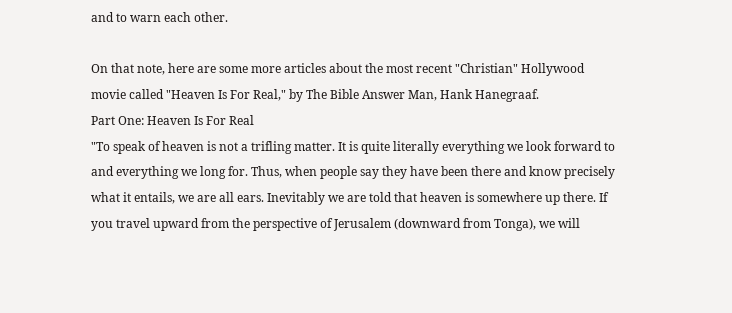and to warn each other.

On that note, here are some more articles about the most recent "Christian" Hollywood movie called "Heaven Is For Real," by The Bible Answer Man, Hank Hanegraaf.
Part One: Heaven Is For Real
"To speak of heaven is not a trifling matter. It is quite literally everything we look forward to and everything we long for. Thus, when people say they have been there and know precisely what it entails, we are all ears. Inevitably we are told that heaven is somewhere up there. If you travel upward from the perspective of Jerusalem (downward from Tonga), we will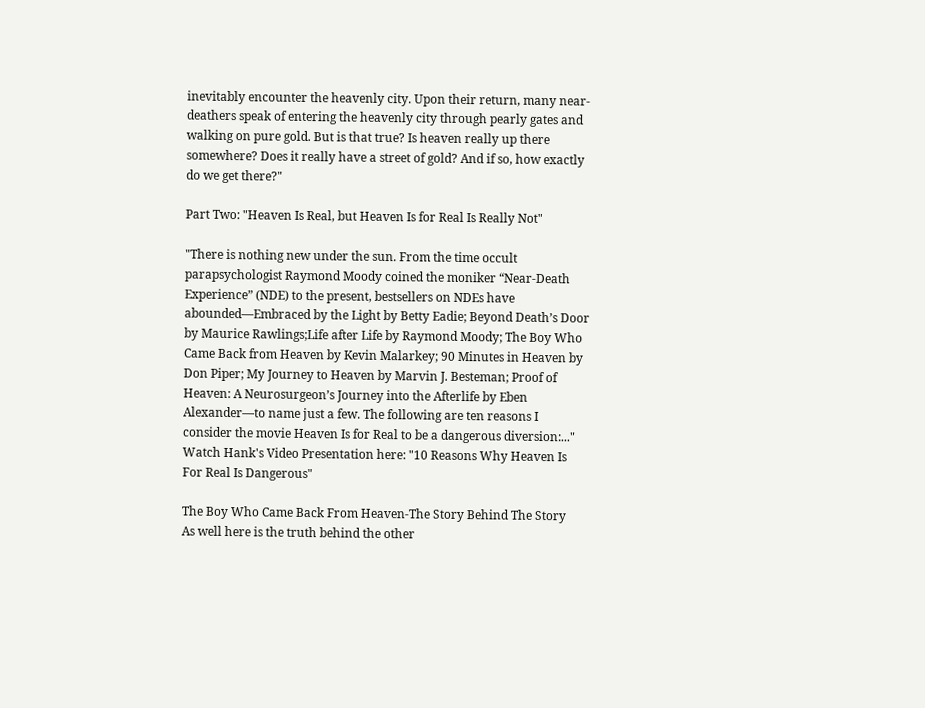inevitably encounter the heavenly city. Upon their return, many near-deathers speak of entering the heavenly city through pearly gates and walking on pure gold. But is that true? Is heaven really up there somewhere? Does it really have a street of gold? And if so, how exactly do we get there?"

Part Two: "Heaven Is Real, but Heaven Is for Real Is Really Not"

"There is nothing new under the sun. From the time occult parapsychologist Raymond Moody coined the moniker “Near-Death Experience” (NDE) to the present, bestsellers on NDEs have abounded—Embraced by the Light by Betty Eadie; Beyond Death’s Door by Maurice Rawlings;Life after Life by Raymond Moody; The Boy Who Came Back from Heaven by Kevin Malarkey; 90 Minutes in Heaven by Don Piper; My Journey to Heaven by Marvin J. Besteman; Proof of Heaven: A Neurosurgeon’s Journey into the Afterlife by Eben Alexander—to name just a few. The following are ten reasons I consider the movie Heaven Is for Real to be a dangerous diversion:..."
Watch Hank's Video Presentation here: "10 Reasons Why Heaven Is For Real Is Dangerous"

The Boy Who Came Back From Heaven-The Story Behind The Story
As well here is the truth behind the other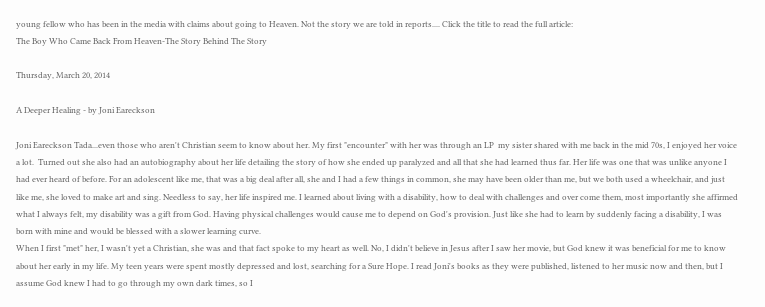young fellow who has been in the media with claims about going to Heaven. Not the story we are told in reports.... Click the title to read the full article:
The Boy Who Came Back From Heaven-The Story Behind The Story

Thursday, March 20, 2014

A Deeper Healing - by Joni Eareckson

Joni Eareckson Tada...even those who aren't Christian seem to know about her. My first "encounter" with her was through an LP  my sister shared with me back in the mid 70s, I enjoyed her voice a lot.  Turned out she also had an autobiography about her life detailing the story of how she ended up paralyzed and all that she had learned thus far. Her life was one that was unlike anyone I had ever heard of before. For an adolescent like me, that was a big deal after all, she and I had a few things in common, she may have been older than me, but we both used a wheelchair, and just like me, she loved to make art and sing. Needless to say, her life inspired me. I learned about living with a disability, how to deal with challenges and over come them, most importantly she affirmed what I always felt, my disability was a gift from God. Having physical challenges would cause me to depend on God's provision. Just like she had to learn by suddenly facing a disability, I was born with mine and would be blessed with a slower learning curve.
When I first "met" her, I wasn't yet a Christian, she was and that fact spoke to my heart as well. No, I didn't believe in Jesus after I saw her movie, but God knew it was beneficial for me to know about her early in my life. My teen years were spent mostly depressed and lost, searching for a Sure Hope. I read Joni's books as they were published, listened to her music now and then, but I assume God knew I had to go through my own dark times, so I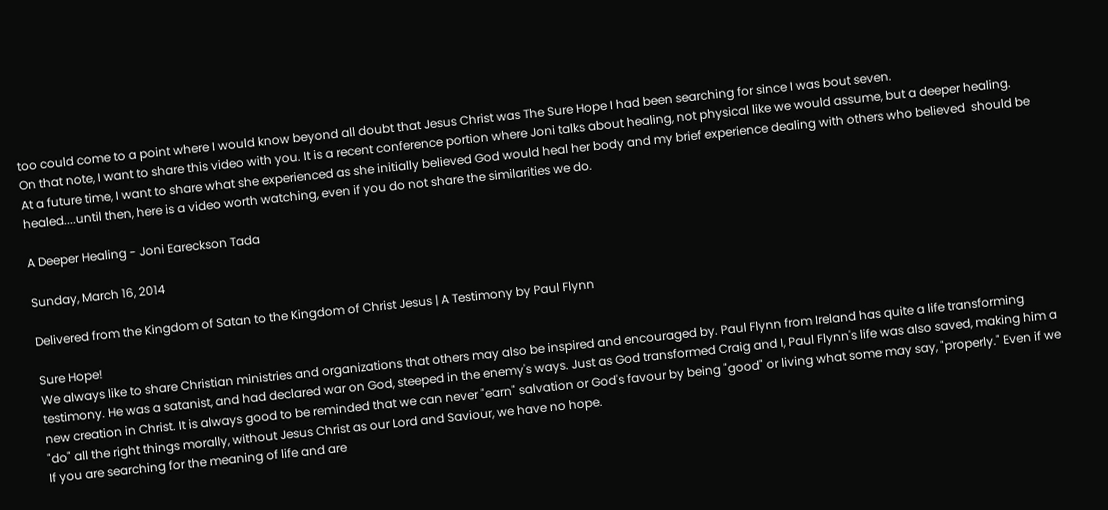too could come to a point where I would know beyond all doubt that Jesus Christ was The Sure Hope I had been searching for since I was bout seven.
On that note, I want to share this video with you. It is a recent conference portion where Joni talks about healing, not physical like we would assume, but a deeper healing.
At a future time, I want to share what she experienced as she initially believed God would heal her body and my brief experience dealing with others who believed  should be healed....until then, here is a video worth watching, even if you do not share the similarities we do.

A Deeper Healing - Joni Eareckson Tada

Sunday, March 16, 2014

Delivered from the Kingdom of Satan to the Kingdom of Christ Jesus | A Testimony by Paul Flynn

Sure Hope!
We always like to share Christian ministries and organizations that others may also be inspired and encouraged by. Paul Flynn from Ireland has quite a life transforming testimony. He was a satanist, and had declared war on God, steeped in the enemy's ways. Just as God transformed Craig and I, Paul Flynn's life was also saved, making him a new creation in Christ. It is always good to be reminded that we can never "earn" salvation or God's favour by being "good" or living what some may say, "properly." Even if we "do" all the right things morally, without Jesus Christ as our Lord and Saviour, we have no hope.
If you are searching for the meaning of life and are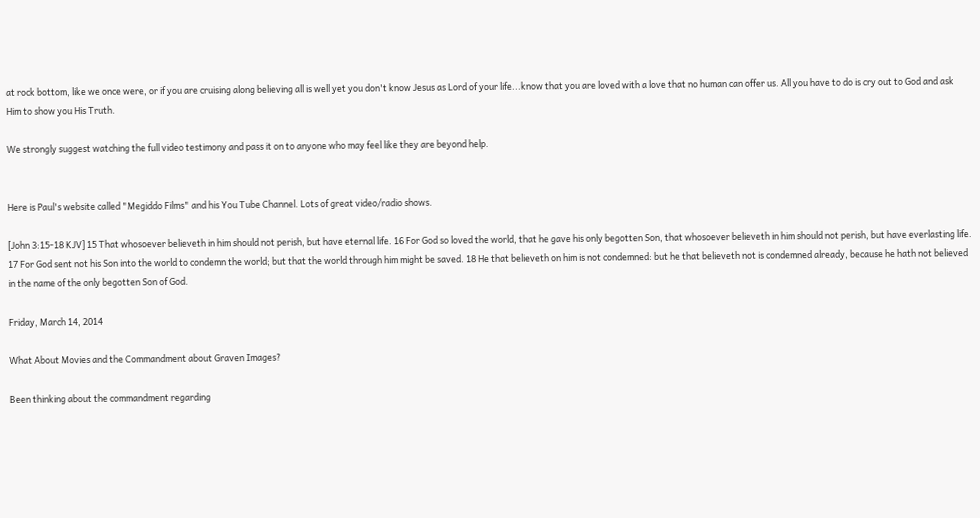at rock bottom, like we once were, or if you are cruising along believing all is well yet you don't know Jesus as Lord of your life...know that you are loved with a love that no human can offer us. All you have to do is cry out to God and ask Him to show you His Truth.

We strongly suggest watching the full video testimony and pass it on to anyone who may feel like they are beyond help.


Here is Paul's website called "Megiddo Films" and his You Tube Channel. Lots of great video/radio shows.

[John 3:15-18 KJV] 15 That whosoever believeth in him should not perish, but have eternal life. 16 For God so loved the world, that he gave his only begotten Son, that whosoever believeth in him should not perish, but have everlasting life. 17 For God sent not his Son into the world to condemn the world; but that the world through him might be saved. 18 He that believeth on him is not condemned: but he that believeth not is condemned already, because he hath not believed in the name of the only begotten Son of God.

Friday, March 14, 2014

What About Movies and the Commandment about Graven Images?

Been thinking about the commandment regarding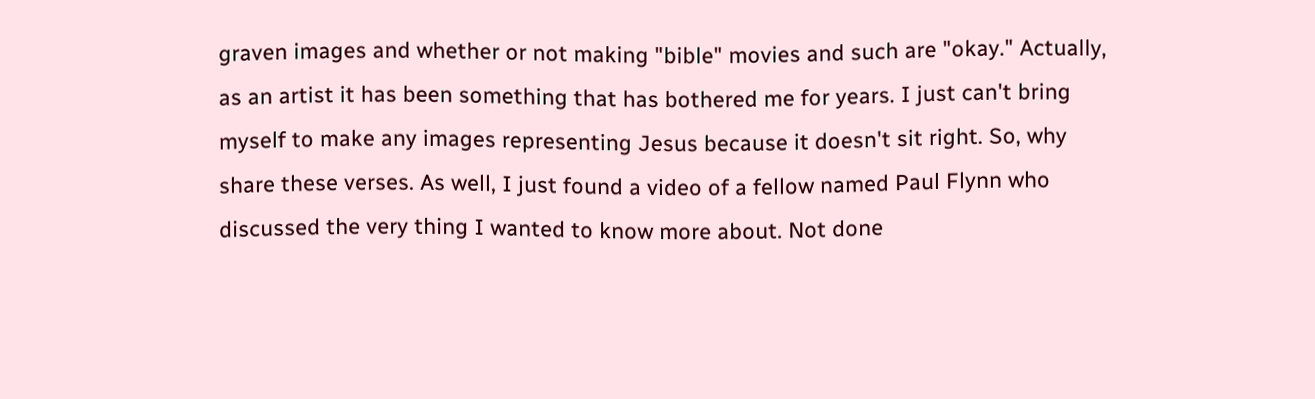graven images and whether or not making "bible" movies and such are "okay." Actually, as an artist it has been something that has bothered me for years. I just can't bring myself to make any images representing Jesus because it doesn't sit right. So, why share these verses. As well, I just found a video of a fellow named Paul Flynn who discussed the very thing I wanted to know more about. Not done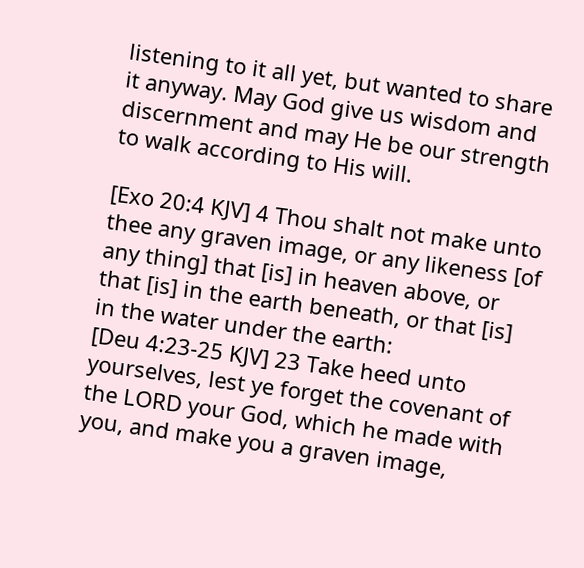listening to it all yet, but wanted to share it anyway. May God give us wisdom and discernment and may He be our strength to walk according to His will.

[Exo 20:4 KJV] 4 Thou shalt not make unto thee any graven image, or any likeness [of any thing] that [is] in heaven above, or that [is] in the earth beneath, or that [is] in the water under the earth:
[Deu 4:23-25 KJV] 23 Take heed unto yourselves, lest ye forget the covenant of the LORD your God, which he made with you, and make you a graven image,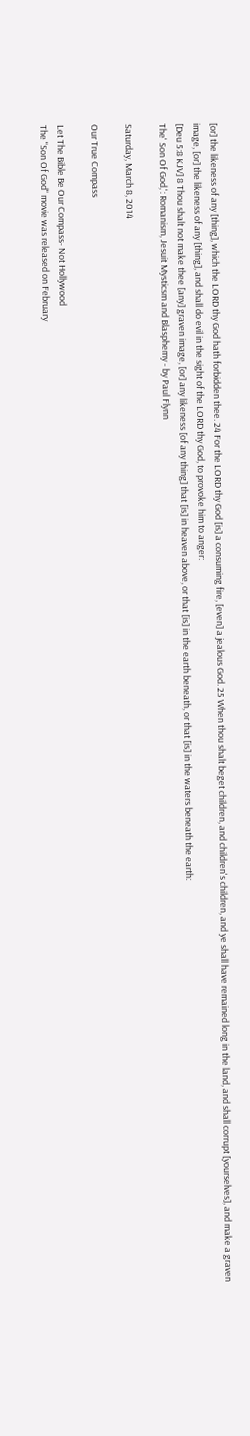[or] the likeness of any [thing], which the LORD thy God hath forbidden thee. 24 For the LORD thy God [is] a consuming fire, [even] a jealous God. 25 When thou shalt beget children, and children's children, and ye shall have remained long in the land, and shall corrupt [yourselves], and make a graven image, [or] the likeness of any [thing], and shall do evil in the sight of the LORD thy God, to provoke him to anger:
[Deu 5:8 KJV] 8 Thou shalt not make thee [any] graven image, [or] any likeness [of any thing] that [is] in heaven above, or that [is] in the earth beneath, or that [is] in the waters beneath the earth:
The' Son Of God,': Romanism, Jesuit Mysticsm and Blasphemy - by Paul Flynn

Saturday, March 8, 2014

Our True Compass

Let The Bible Be Our Compass- Not Hollywood
The "Son Of God" movie was released on February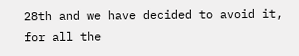28th and we have decided to avoid it, for all the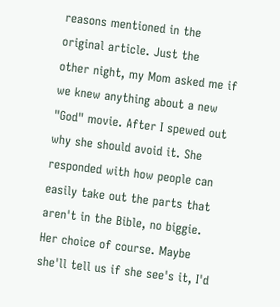reasons mentioned in the original article. Just the
other night, my Mom asked me if we knew anything about a new "God" movie. After I spewed out why she should avoid it. She responded with how people can easily take out the parts that aren't in the Bible, no biggie. Her choice of course. Maybe she'll tell us if she see's it, I'd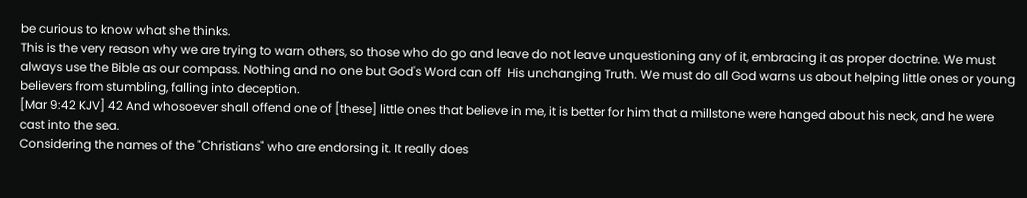be curious to know what she thinks.
This is the very reason why we are trying to warn others, so those who do go and leave do not leave unquestioning any of it, embracing it as proper doctrine. We must always use the Bible as our compass. Nothing and no one but God's Word can off  His unchanging Truth. We must do all God warns us about helping little ones or young believers from stumbling, falling into deception.
[Mar 9:42 KJV] 42 And whosoever shall offend one of [these] little ones that believe in me, it is better for him that a millstone were hanged about his neck, and he were cast into the sea.
Considering the names of the "Christians" who are endorsing it. It really does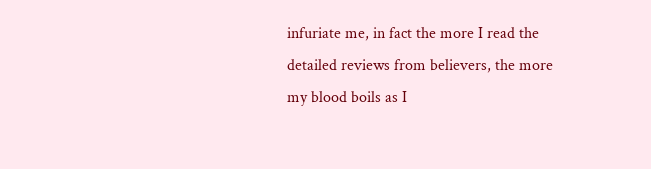infuriate me, in fact the more I read the detailed reviews from believers, the more my blood boils as I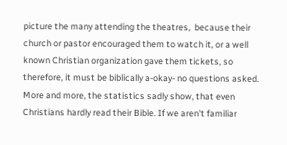picture the many attending the theatres,  because their church or pastor encouraged them to watch it, or a well known Christian organization gave them tickets, so therefore, it must be biblically a-okay- no questions asked.
More and more, the statistics sadly show, that even Christians hardly read their Bible. If we aren't familiar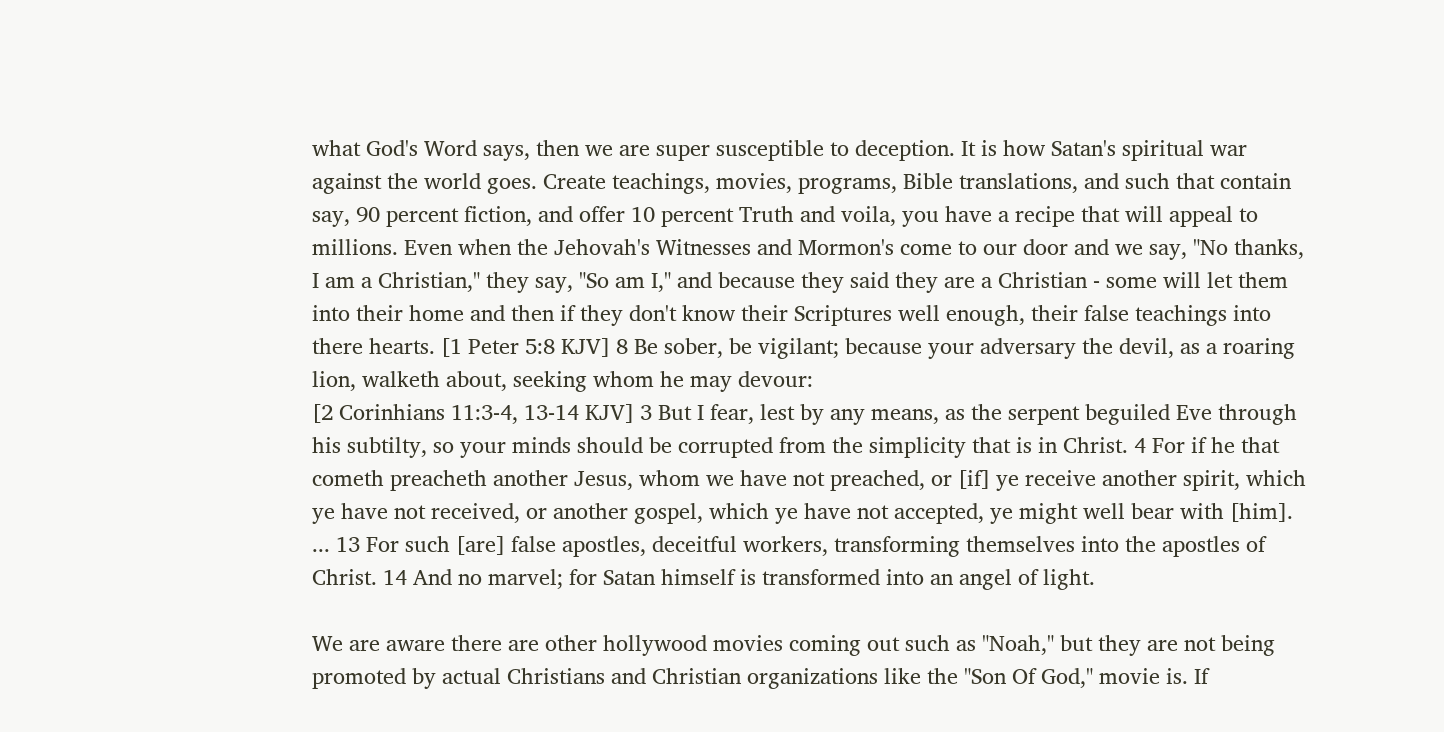what God's Word says, then we are super susceptible to deception. It is how Satan's spiritual war against the world goes. Create teachings, movies, programs, Bible translations, and such that contain say, 90 percent fiction, and offer 10 percent Truth and voila, you have a recipe that will appeal to millions. Even when the Jehovah's Witnesses and Mormon's come to our door and we say, "No thanks, I am a Christian," they say, "So am I," and because they said they are a Christian - some will let them into their home and then if they don't know their Scriptures well enough, their false teachings into there hearts. [1 Peter 5:8 KJV] 8 Be sober, be vigilant; because your adversary the devil, as a roaring lion, walketh about, seeking whom he may devour:
[2 Corinhians 11:3-4, 13-14 KJV] 3 But I fear, lest by any means, as the serpent beguiled Eve through his subtilty, so your minds should be corrupted from the simplicity that is in Christ. 4 For if he that cometh preacheth another Jesus, whom we have not preached, or [if] ye receive another spirit, which ye have not received, or another gospel, which ye have not accepted, ye might well bear with [him]. ... 13 For such [are] false apostles, deceitful workers, transforming themselves into the apostles of Christ. 14 And no marvel; for Satan himself is transformed into an angel of light.

We are aware there are other hollywood movies coming out such as "Noah," but they are not being promoted by actual Christians and Christian organizations like the "Son Of God," movie is. If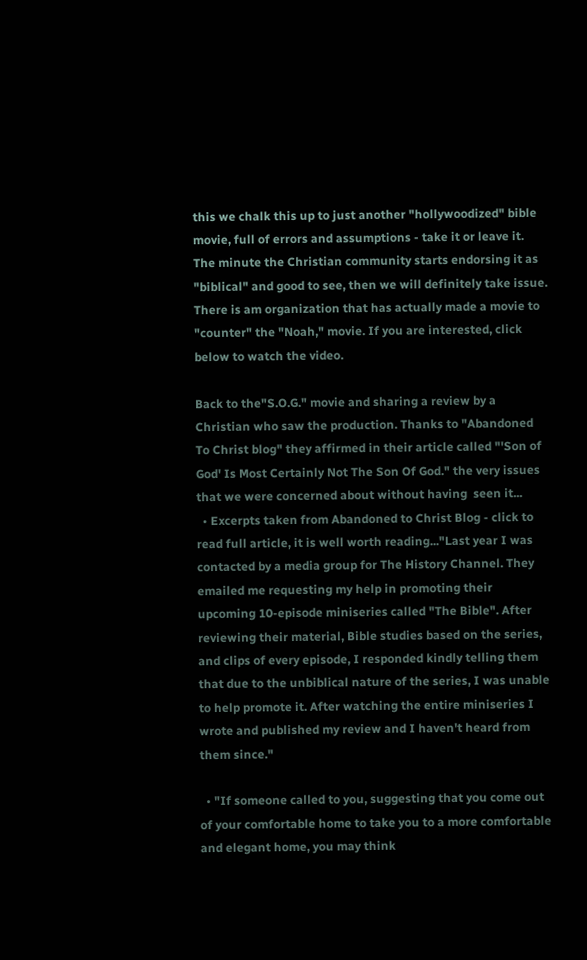this we chalk this up to just another "hollywoodized" bible movie, full of errors and assumptions - take it or leave it.  The minute the Christian community starts endorsing it as "biblical" and good to see, then we will definitely take issue. There is am organization that has actually made a movie to "counter" the "Noah," movie. If you are interested, click below to watch the video.

Back to the"S.O.G." movie and sharing a review by a Christian who saw the production. Thanks to "Abandoned To Christ blog" they affirmed in their article called "'Son of God' Is Most Certainly Not The Son Of God." the very issues that we were concerned about without having  seen it...
  • Excerpts taken from Abandoned to Christ Blog - click to read full article, it is well worth reading..."Last year I was contacted by a media group for The History Channel. They emailed me requesting my help in promoting their upcoming 10-episode miniseries called "The Bible". After reviewing their material, Bible studies based on the series, and clips of every episode, I responded kindly telling them that due to the unbiblical nature of the series, I was unable to help promote it. After watching the entire miniseries I wrote and published my review and I haven't heard from them since."

  • "If someone called to you, suggesting that you come out of your comfortable home to take you to a more comfortable and elegant home, you may think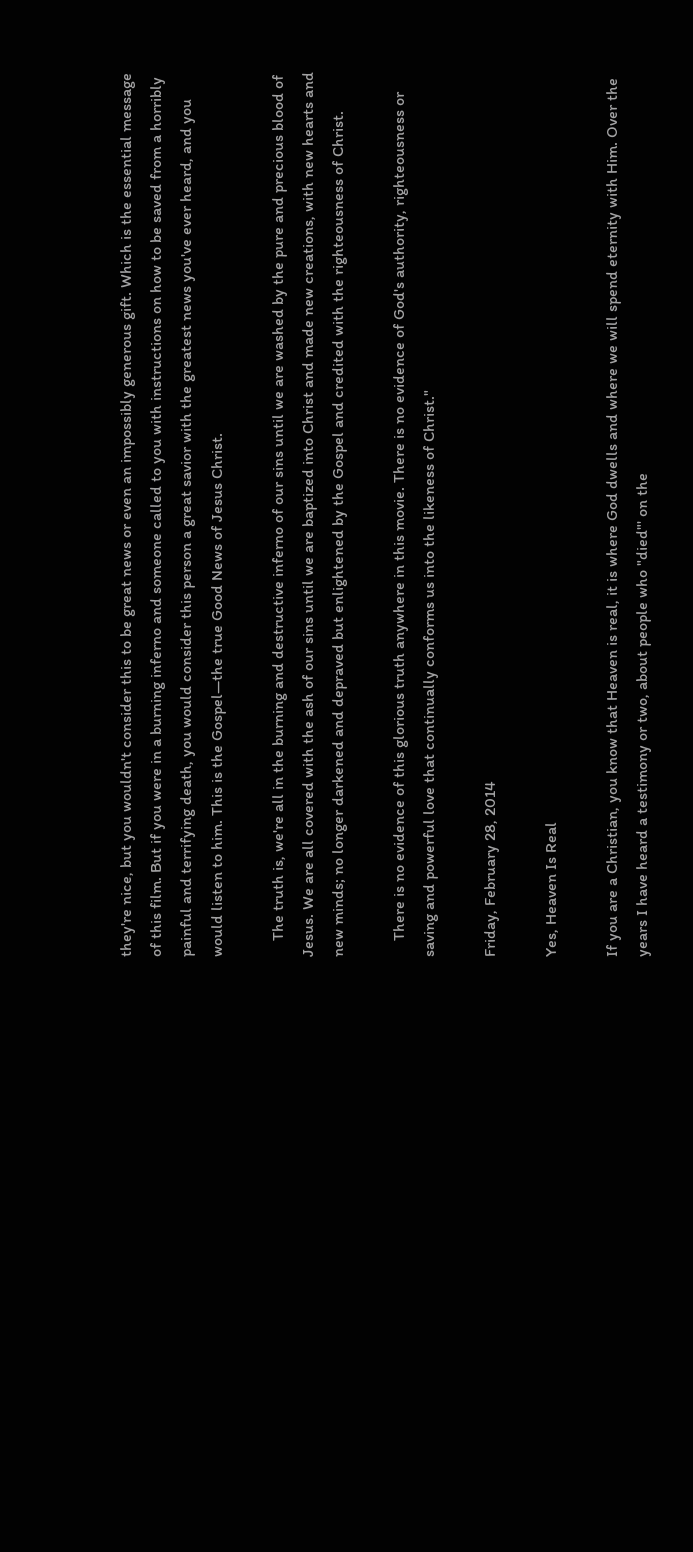they're nice, but you wouldn't consider this to be great news or even an impossibly generous gift. Which is the essential message of this film. But if you were in a burning inferno and someone called to you with instructions on how to be saved from a horribly painful and terrifying death, you would consider this person a great savior with the greatest news you've ever heard, and you would listen to him. This is the Gospel—the true Good News of Jesus Christ.

    The truth is, we're all in the burning and destructive inferno of our sins until we are washed by the pure and precious blood of Jesus. We are all covered with the ash of our sins until we are baptized into Christ and made new creations, with new hearts and new minds; no longer darkened and depraved but enlightened by the Gospel and credited with the righteousness of Christ.

    There is no evidence of this glorious truth anywhere in this movie. There is no evidence of God's authority, righteousness or saving and powerful love that continually conforms us into the likeness of Christ."

Friday, February 28, 2014

Yes, Heaven Is Real

If you are a Christian, you know that Heaven is real, it is where God dwells and where we will spend eternity with Him. Over the years I have heard a testimony or two, about people who "died"' on the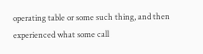operating table or some such thing, and then experienced what some call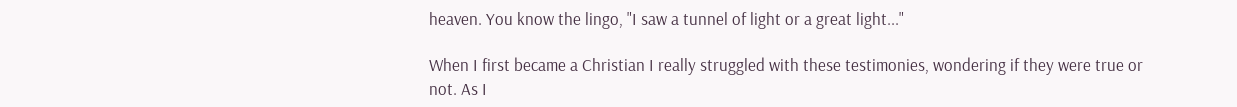heaven. You know the lingo, "I saw a tunnel of light or a great light..."

When I first became a Christian I really struggled with these testimonies, wondering if they were true or not. As I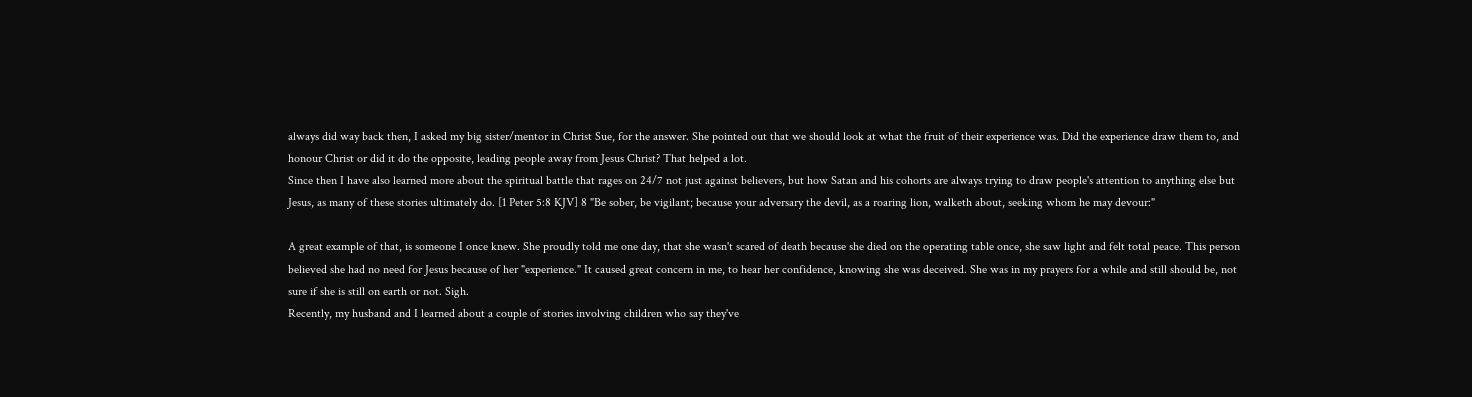always did way back then, I asked my big sister/mentor in Christ Sue, for the answer. She pointed out that we should look at what the fruit of their experience was. Did the experience draw them to, and honour Christ or did it do the opposite, leading people away from Jesus Christ? That helped a lot.
Since then I have also learned more about the spiritual battle that rages on 24/7 not just against believers, but how Satan and his cohorts are always trying to draw people's attention to anything else but Jesus, as many of these stories ultimately do. [1 Peter 5:8 KJV] 8 "Be sober, be vigilant; because your adversary the devil, as a roaring lion, walketh about, seeking whom he may devour:"

A great example of that, is someone I once knew. She proudly told me one day, that she wasn't scared of death because she died on the operating table once, she saw light and felt total peace. This person believed she had no need for Jesus because of her "experience." It caused great concern in me, to hear her confidence, knowing she was deceived. She was in my prayers for a while and still should be, not sure if she is still on earth or not. Sigh.
Recently, my husband and I learned about a couple of stories involving children who say they've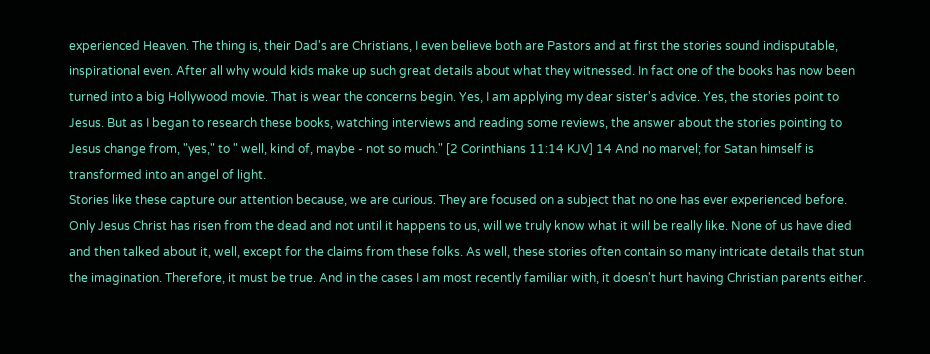experienced Heaven. The thing is, their Dad's are Christians, I even believe both are Pastors and at first the stories sound indisputable, inspirational even. After all why would kids make up such great details about what they witnessed. In fact one of the books has now been turned into a big Hollywood movie. That is wear the concerns begin. Yes, I am applying my dear sister's advice. Yes, the stories point to Jesus. But as I began to research these books, watching interviews and reading some reviews, the answer about the stories pointing to Jesus change from, "yes," to " well, kind of, maybe - not so much." [2 Corinthians 11:14 KJV] 14 And no marvel; for Satan himself is transformed into an angel of light.
Stories like these capture our attention because, we are curious. They are focused on a subject that no one has ever experienced before. Only Jesus Christ has risen from the dead and not until it happens to us, will we truly know what it will be really like. None of us have died and then talked about it, well, except for the claims from these folks. As well, these stories often contain so many intricate details that stun the imagination. Therefore, it must be true. And in the cases I am most recently familiar with, it doesn't hurt having Christian parents either.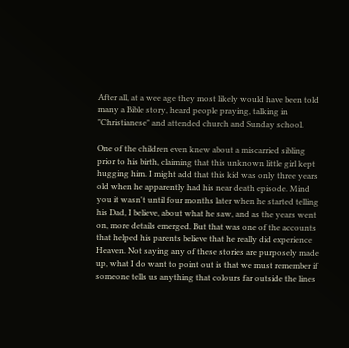After all, at a wee age they most likely would have been told many a Bible story, heard people praying, talking in "Christianese" and attended church and Sunday school.

One of the children even knew about a miscarried sibling prior to his birth, claiming that this unknown little girl kept hugging him. I might add that this kid was only three years old when he apparently had his near death episode. Mind you it wasn't until four months later when he started telling his Dad, I believe, about what he saw, and as the years went on, more details emerged. But that was one of the accounts that helped his parents believe that he really did experience Heaven. Not saying any of these stories are purposely made up, what I do want to point out is that we must remember if someone tells us anything that colours far outside the lines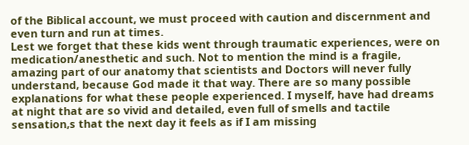of the Biblical account, we must proceed with caution and discernment and even turn and run at times.
Lest we forget that these kids went through traumatic experiences, were on medication/anesthetic and such. Not to mention the mind is a fragile, amazing part of our anatomy that scientists and Doctors will never fully understand, because God made it that way. There are so many possible explanations for what these people experienced. I myself, have had dreams at night that are so vivid and detailed, even full of smells and tactile sensation,s that the next day it feels as if I am missing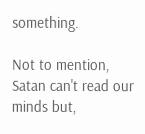something.

Not to mention, Satan can't read our minds but,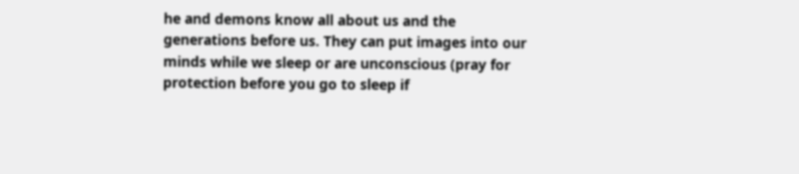he and demons know all about us and the generations before us. They can put images into our minds while we sleep or are unconscious (pray for protection before you go to sleep if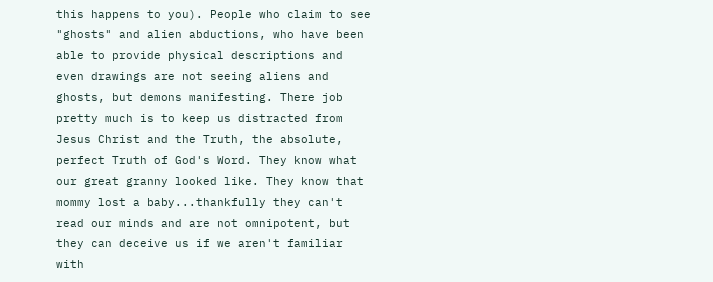this happens to you). People who claim to see "ghosts" and alien abductions, who have been able to provide physical descriptions and even drawings are not seeing aliens and ghosts, but demons manifesting. There job pretty much is to keep us distracted from Jesus Christ and the Truth, the absolute, perfect Truth of God's Word. They know what our great granny looked like. They know that mommy lost a baby...thankfully they can't read our minds and are not omnipotent, but they can deceive us if we aren't familiar with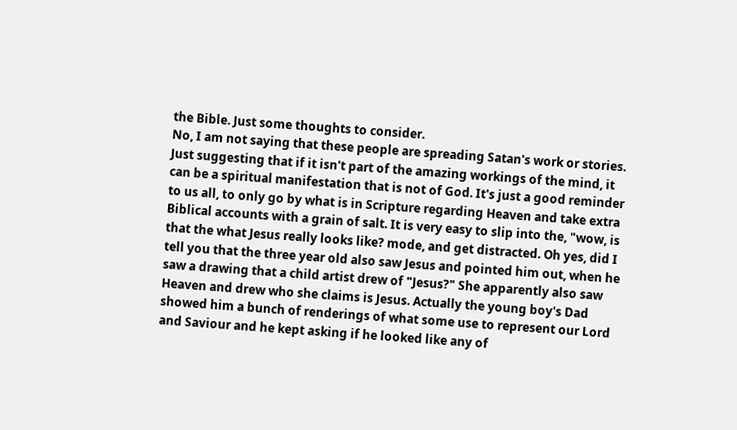the Bible. Just some thoughts to consider.
No, I am not saying that these people are spreading Satan's work or stories. Just suggesting that if it isn't part of the amazing workings of the mind, it can be a spiritual manifestation that is not of God. It's just a good reminder to us all, to only go by what is in Scripture regarding Heaven and take extra Biblical accounts with a grain of salt. It is very easy to slip into the, "wow, is that the what Jesus really looks like? mode, and get distracted. Oh yes, did I tell you that the three year old also saw Jesus and pointed him out, when he saw a drawing that a child artist drew of "Jesus?" She apparently also saw Heaven and drew who she claims is Jesus. Actually the young boy's Dad showed him a bunch of renderings of what some use to represent our Lord and Saviour and he kept asking if he looked like any of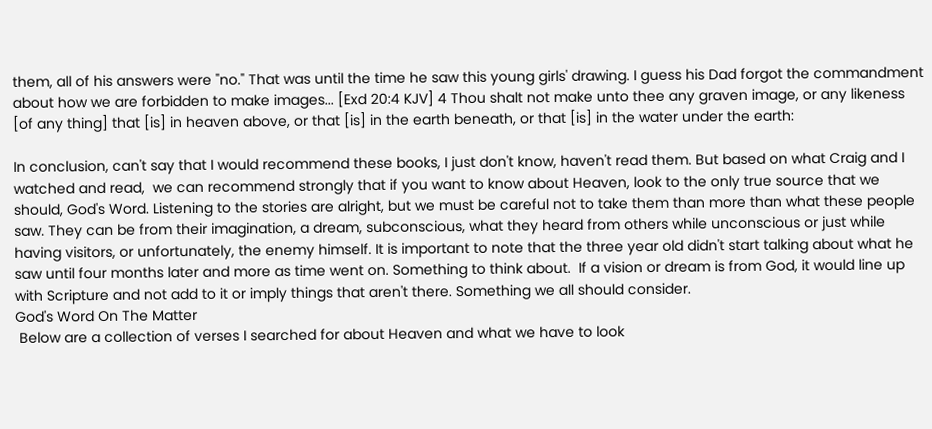them, all of his answers were "no." That was until the time he saw this young girls' drawing. I guess his Dad forgot the commandment about how we are forbidden to make images... [Exd 20:4 KJV] 4 Thou shalt not make unto thee any graven image, or any likeness [of any thing] that [is] in heaven above, or that [is] in the earth beneath, or that [is] in the water under the earth:

In conclusion, can't say that I would recommend these books, I just don't know, haven't read them. But based on what Craig and I watched and read,  we can recommend strongly that if you want to know about Heaven, look to the only true source that we should, God's Word. Listening to the stories are alright, but we must be careful not to take them than more than what these people saw. They can be from their imagination, a dream, subconscious, what they heard from others while unconscious or just while having visitors, or unfortunately, the enemy himself. It is important to note that the three year old didn't start talking about what he saw until four months later and more as time went on. Something to think about.  If a vision or dream is from God, it would line up with Scripture and not add to it or imply things that aren't there. Something we all should consider.
God's Word On The Matter
 Below are a collection of verses I searched for about Heaven and what we have to look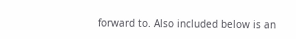forward to. Also included below is an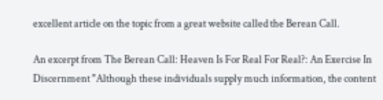excellent article on the topic from a great website called the Berean Call.

An excerpt from The Berean Call: Heaven Is For Real For Real?: An Exercise In Discernment "Although these individuals supply much information, the content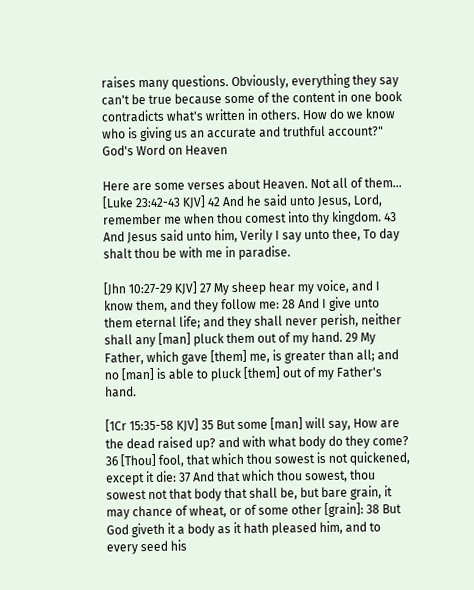raises many questions. Obviously, everything they say can't be true because some of the content in one book contradicts what's written in others. How do we know who is giving us an accurate and truthful account?"
God's Word on Heaven

Here are some verses about Heaven. Not all of them...
[Luke 23:42-43 KJV] 42 And he said unto Jesus, Lord, remember me when thou comest into thy kingdom. 43 And Jesus said unto him, Verily I say unto thee, To day shalt thou be with me in paradise.

[Jhn 10:27-29 KJV] 27 My sheep hear my voice, and I know them, and they follow me: 28 And I give unto them eternal life; and they shall never perish, neither shall any [man] pluck them out of my hand. 29 My Father, which gave [them] me, is greater than all; and no [man] is able to pluck [them] out of my Father's hand.

[1Cr 15:35-58 KJV] 35 But some [man] will say, How are the dead raised up? and with what body do they come? 36 [Thou] fool, that which thou sowest is not quickened, except it die: 37 And that which thou sowest, thou sowest not that body that shall be, but bare grain, it may chance of wheat, or of some other [grain]: 38 But God giveth it a body as it hath pleased him, and to every seed his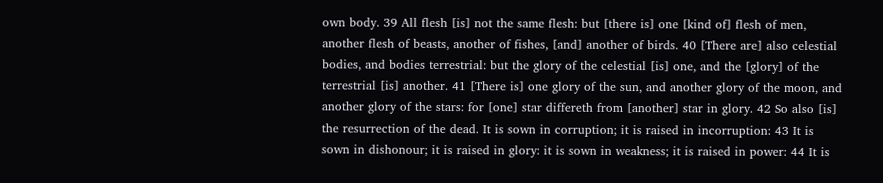own body. 39 All flesh [is] not the same flesh: but [there is] one [kind of] flesh of men, another flesh of beasts, another of fishes, [and] another of birds. 40 [There are] also celestial bodies, and bodies terrestrial: but the glory of the celestial [is] one, and the [glory] of the terrestrial [is] another. 41 [There is] one glory of the sun, and another glory of the moon, and another glory of the stars: for [one] star differeth from [another] star in glory. 42 So also [is] the resurrection of the dead. It is sown in corruption; it is raised in incorruption: 43 It is sown in dishonour; it is raised in glory: it is sown in weakness; it is raised in power: 44 It is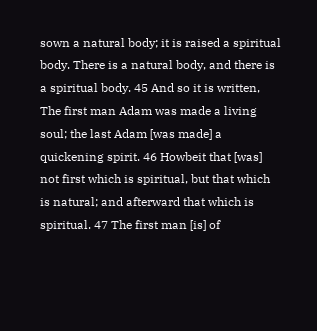sown a natural body; it is raised a spiritual body. There is a natural body, and there is a spiritual body. 45 And so it is written, The first man Adam was made a living soul; the last Adam [was made] a quickening spirit. 46 Howbeit that [was] not first which is spiritual, but that which is natural; and afterward that which is spiritual. 47 The first man [is] of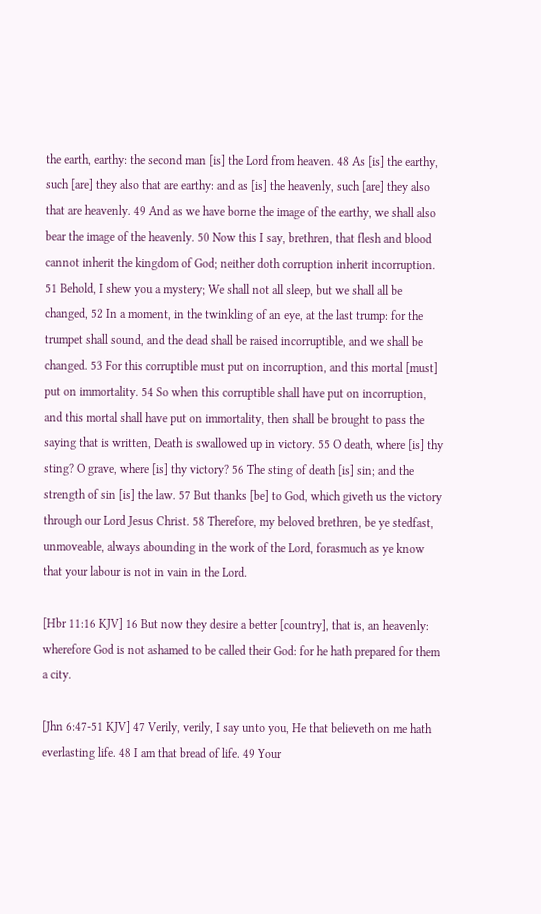the earth, earthy: the second man [is] the Lord from heaven. 48 As [is] the earthy, such [are] they also that are earthy: and as [is] the heavenly, such [are] they also that are heavenly. 49 And as we have borne the image of the earthy, we shall also bear the image of the heavenly. 50 Now this I say, brethren, that flesh and blood cannot inherit the kingdom of God; neither doth corruption inherit incorruption. 51 Behold, I shew you a mystery; We shall not all sleep, but we shall all be changed, 52 In a moment, in the twinkling of an eye, at the last trump: for the trumpet shall sound, and the dead shall be raised incorruptible, and we shall be changed. 53 For this corruptible must put on incorruption, and this mortal [must] put on immortality. 54 So when this corruptible shall have put on incorruption, and this mortal shall have put on immortality, then shall be brought to pass the saying that is written, Death is swallowed up in victory. 55 O death, where [is] thy sting? O grave, where [is] thy victory? 56 The sting of death [is] sin; and the strength of sin [is] the law. 57 But thanks [be] to God, which giveth us the victory through our Lord Jesus Christ. 58 Therefore, my beloved brethren, be ye stedfast, unmoveable, always abounding in the work of the Lord, forasmuch as ye know that your labour is not in vain in the Lord.

[Hbr 11:16 KJV] 16 But now they desire a better [country], that is, an heavenly: wherefore God is not ashamed to be called their God: for he hath prepared for them a city.

[Jhn 6:47-51 KJV] 47 Verily, verily, I say unto you, He that believeth on me hath everlasting life. 48 I am that bread of life. 49 Your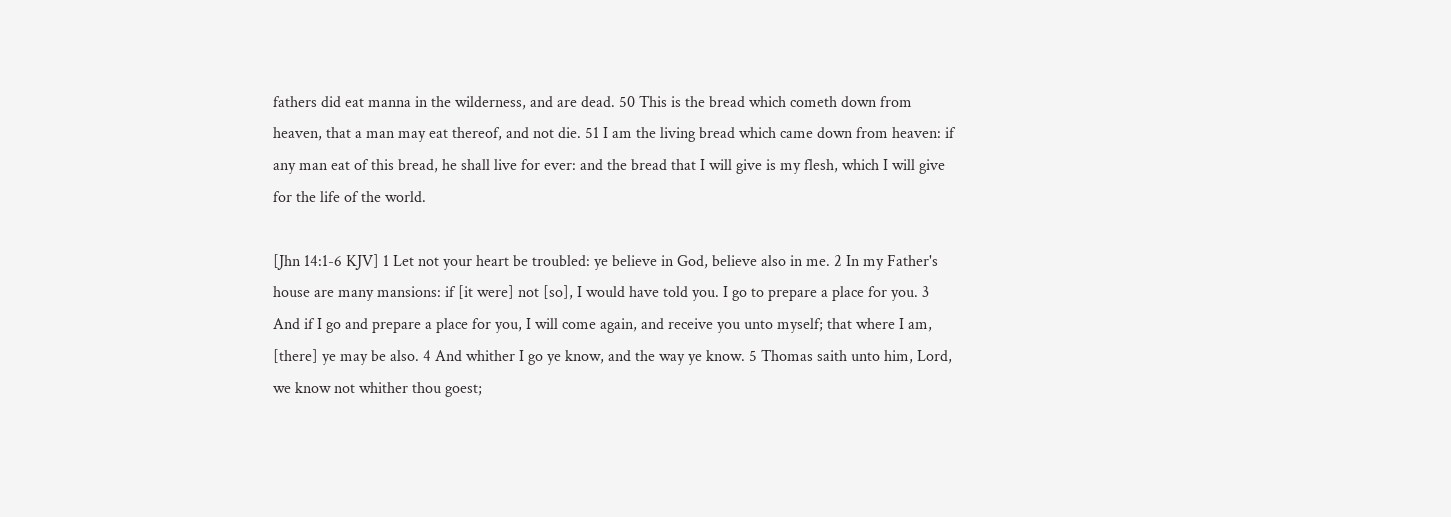fathers did eat manna in the wilderness, and are dead. 50 This is the bread which cometh down from heaven, that a man may eat thereof, and not die. 51 I am the living bread which came down from heaven: if any man eat of this bread, he shall live for ever: and the bread that I will give is my flesh, which I will give for the life of the world.

[Jhn 14:1-6 KJV] 1 Let not your heart be troubled: ye believe in God, believe also in me. 2 In my Father's house are many mansions: if [it were] not [so], I would have told you. I go to prepare a place for you. 3 And if I go and prepare a place for you, I will come again, and receive you unto myself; that where I am, [there] ye may be also. 4 And whither I go ye know, and the way ye know. 5 Thomas saith unto him, Lord, we know not whither thou goest;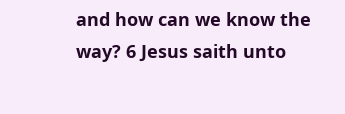and how can we know the way? 6 Jesus saith unto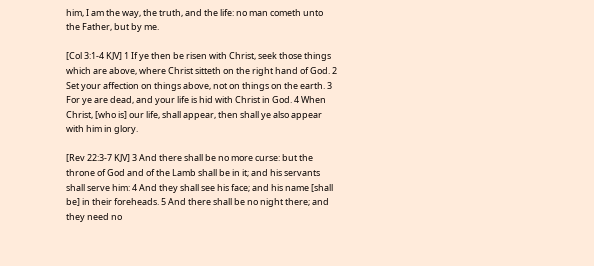him, I am the way, the truth, and the life: no man cometh unto the Father, but by me.

[Col 3:1-4 KJV] 1 If ye then be risen with Christ, seek those things which are above, where Christ sitteth on the right hand of God. 2 Set your affection on things above, not on things on the earth. 3 For ye are dead, and your life is hid with Christ in God. 4 When Christ, [who is] our life, shall appear, then shall ye also appear with him in glory.

[Rev 22:3-7 KJV] 3 And there shall be no more curse: but the throne of God and of the Lamb shall be in it; and his servants shall serve him: 4 And they shall see his face; and his name [shall be] in their foreheads. 5 And there shall be no night there; and they need no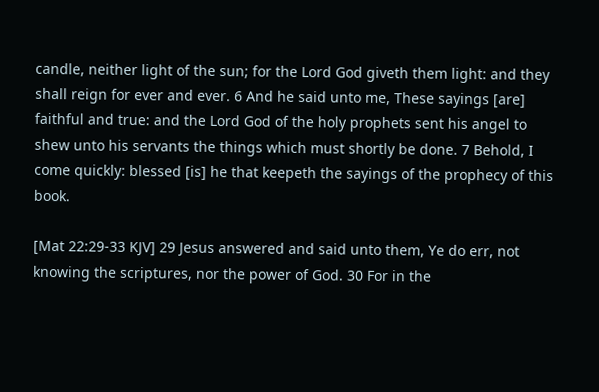candle, neither light of the sun; for the Lord God giveth them light: and they shall reign for ever and ever. 6 And he said unto me, These sayings [are] faithful and true: and the Lord God of the holy prophets sent his angel to shew unto his servants the things which must shortly be done. 7 Behold, I come quickly: blessed [is] he that keepeth the sayings of the prophecy of this book.

[Mat 22:29-33 KJV] 29 Jesus answered and said unto them, Ye do err, not knowing the scriptures, nor the power of God. 30 For in the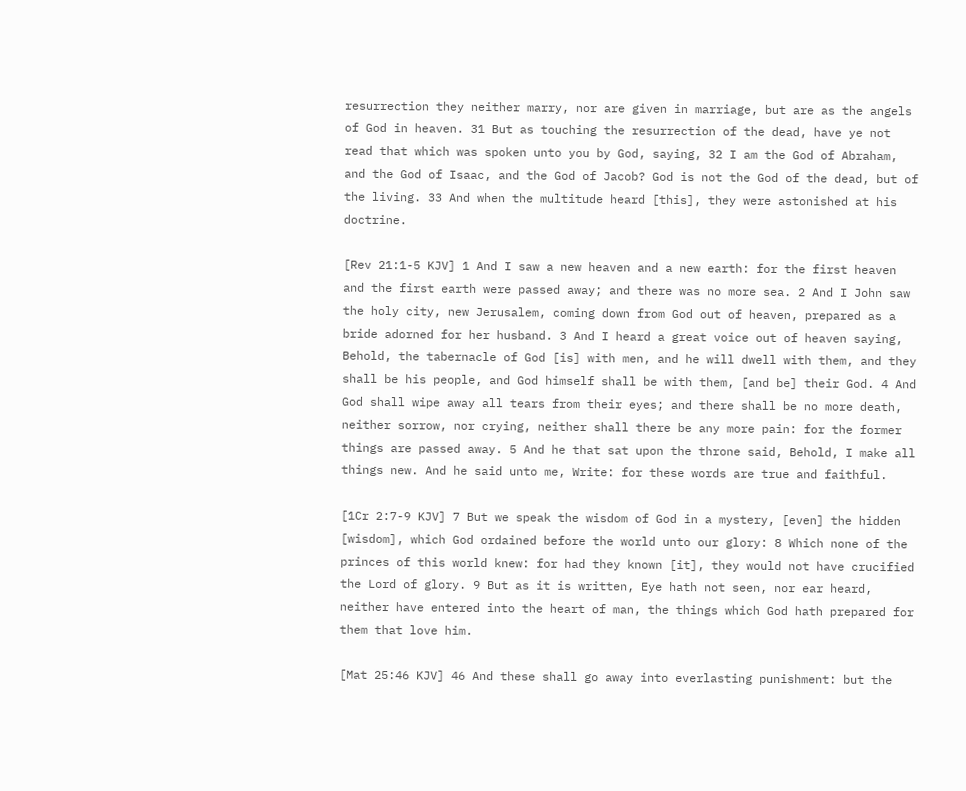resurrection they neither marry, nor are given in marriage, but are as the angels of God in heaven. 31 But as touching the resurrection of the dead, have ye not read that which was spoken unto you by God, saying, 32 I am the God of Abraham, and the God of Isaac, and the God of Jacob? God is not the God of the dead, but of the living. 33 And when the multitude heard [this], they were astonished at his doctrine.

[Rev 21:1-5 KJV] 1 And I saw a new heaven and a new earth: for the first heaven and the first earth were passed away; and there was no more sea. 2 And I John saw the holy city, new Jerusalem, coming down from God out of heaven, prepared as a bride adorned for her husband. 3 And I heard a great voice out of heaven saying, Behold, the tabernacle of God [is] with men, and he will dwell with them, and they shall be his people, and God himself shall be with them, [and be] their God. 4 And God shall wipe away all tears from their eyes; and there shall be no more death, neither sorrow, nor crying, neither shall there be any more pain: for the former things are passed away. 5 And he that sat upon the throne said, Behold, I make all things new. And he said unto me, Write: for these words are true and faithful.

[1Cr 2:7-9 KJV] 7 But we speak the wisdom of God in a mystery, [even] the hidden [wisdom], which God ordained before the world unto our glory: 8 Which none of the princes of this world knew: for had they known [it], they would not have crucified the Lord of glory. 9 But as it is written, Eye hath not seen, nor ear heard, neither have entered into the heart of man, the things which God hath prepared for them that love him.

[Mat 25:46 KJV] 46 And these shall go away into everlasting punishment: but the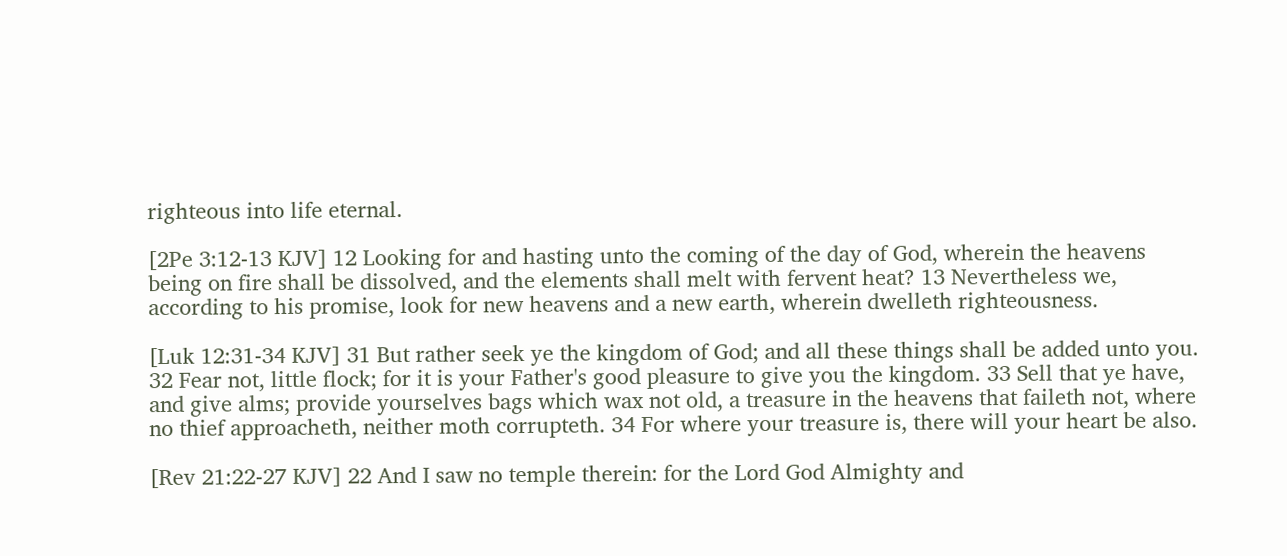righteous into life eternal.

[2Pe 3:12-13 KJV] 12 Looking for and hasting unto the coming of the day of God, wherein the heavens being on fire shall be dissolved, and the elements shall melt with fervent heat? 13 Nevertheless we, according to his promise, look for new heavens and a new earth, wherein dwelleth righteousness.

[Luk 12:31-34 KJV] 31 But rather seek ye the kingdom of God; and all these things shall be added unto you. 32 Fear not, little flock; for it is your Father's good pleasure to give you the kingdom. 33 Sell that ye have, and give alms; provide yourselves bags which wax not old, a treasure in the heavens that faileth not, where no thief approacheth, neither moth corrupteth. 34 For where your treasure is, there will your heart be also.

[Rev 21:22-27 KJV] 22 And I saw no temple therein: for the Lord God Almighty and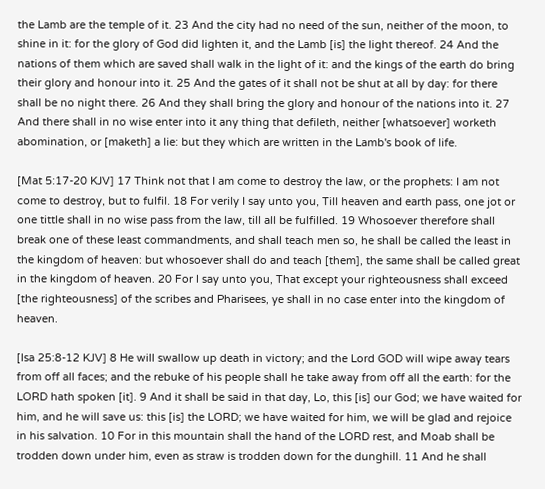the Lamb are the temple of it. 23 And the city had no need of the sun, neither of the moon, to shine in it: for the glory of God did lighten it, and the Lamb [is] the light thereof. 24 And the nations of them which are saved shall walk in the light of it: and the kings of the earth do bring their glory and honour into it. 25 And the gates of it shall not be shut at all by day: for there shall be no night there. 26 And they shall bring the glory and honour of the nations into it. 27 And there shall in no wise enter into it any thing that defileth, neither [whatsoever] worketh abomination, or [maketh] a lie: but they which are written in the Lamb's book of life.

[Mat 5:17-20 KJV] 17 Think not that I am come to destroy the law, or the prophets: I am not come to destroy, but to fulfil. 18 For verily I say unto you, Till heaven and earth pass, one jot or one tittle shall in no wise pass from the law, till all be fulfilled. 19 Whosoever therefore shall break one of these least commandments, and shall teach men so, he shall be called the least in the kingdom of heaven: but whosoever shall do and teach [them], the same shall be called great in the kingdom of heaven. 20 For I say unto you, That except your righteousness shall exceed [the righteousness] of the scribes and Pharisees, ye shall in no case enter into the kingdom of heaven.

[Isa 25:8-12 KJV] 8 He will swallow up death in victory; and the Lord GOD will wipe away tears from off all faces; and the rebuke of his people shall he take away from off all the earth: for the LORD hath spoken [it]. 9 And it shall be said in that day, Lo, this [is] our God; we have waited for him, and he will save us: this [is] the LORD; we have waited for him, we will be glad and rejoice in his salvation. 10 For in this mountain shall the hand of the LORD rest, and Moab shall be trodden down under him, even as straw is trodden down for the dunghill. 11 And he shall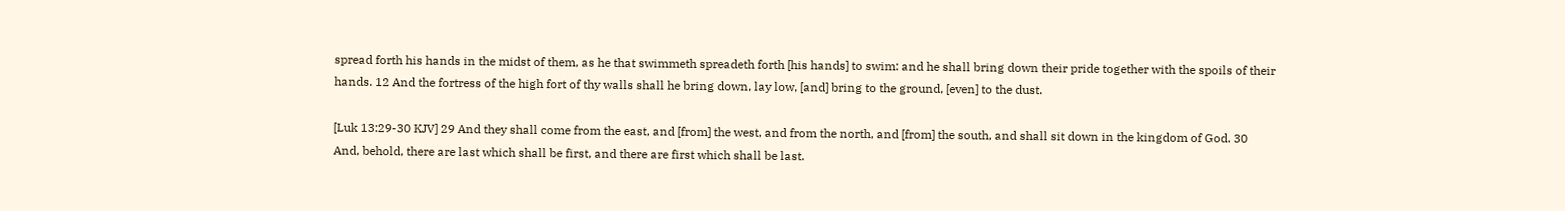spread forth his hands in the midst of them, as he that swimmeth spreadeth forth [his hands] to swim: and he shall bring down their pride together with the spoils of their hands. 12 And the fortress of the high fort of thy walls shall he bring down, lay low, [and] bring to the ground, [even] to the dust.

[Luk 13:29-30 KJV] 29 And they shall come from the east, and [from] the west, and from the north, and [from] the south, and shall sit down in the kingdom of God. 30 And, behold, there are last which shall be first, and there are first which shall be last.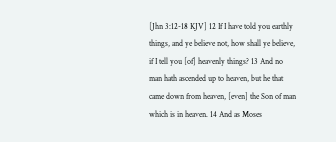[Jhn 3:12-18 KJV] 12 If I have told you earthly things, and ye believe not, how shall ye believe, if I tell you [of] heavenly things? 13 And no man hath ascended up to heaven, but he that came down from heaven, [even] the Son of man which is in heaven. 14 And as Moses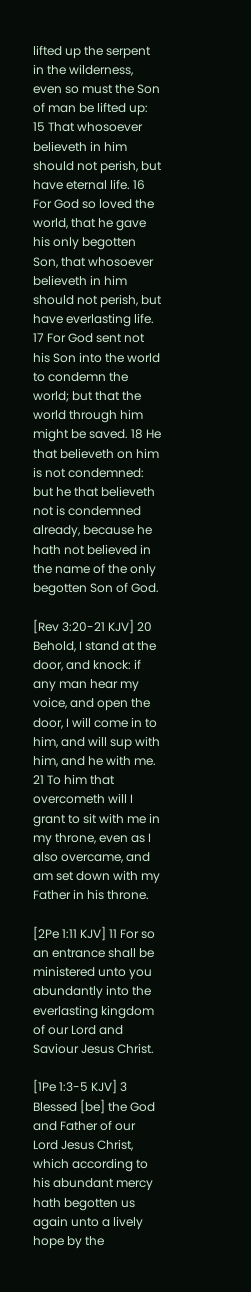lifted up the serpent in the wilderness, even so must the Son of man be lifted up: 15 That whosoever believeth in him should not perish, but have eternal life. 16 For God so loved the world, that he gave his only begotten Son, that whosoever believeth in him should not perish, but have everlasting life. 17 For God sent not his Son into the world to condemn the world; but that the world through him might be saved. 18 He that believeth on him is not condemned: but he that believeth not is condemned already, because he hath not believed in the name of the only begotten Son of God.

[Rev 3:20-21 KJV] 20 Behold, I stand at the door, and knock: if any man hear my voice, and open the door, I will come in to him, and will sup with him, and he with me. 21 To him that overcometh will I grant to sit with me in my throne, even as I also overcame, and am set down with my Father in his throne.

[2Pe 1:11 KJV] 11 For so an entrance shall be ministered unto you abundantly into the everlasting kingdom of our Lord and Saviour Jesus Christ.

[1Pe 1:3-5 KJV] 3 Blessed [be] the God and Father of our Lord Jesus Christ, which according to his abundant mercy hath begotten us again unto a lively hope by the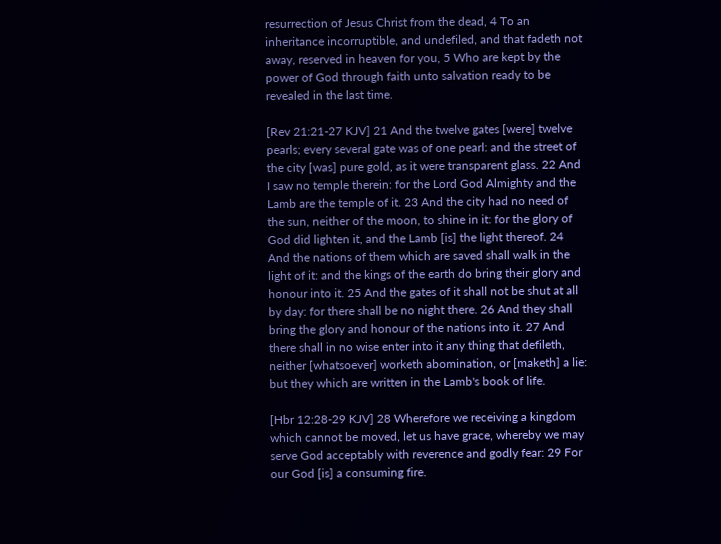resurrection of Jesus Christ from the dead, 4 To an inheritance incorruptible, and undefiled, and that fadeth not away, reserved in heaven for you, 5 Who are kept by the power of God through faith unto salvation ready to be revealed in the last time.

[Rev 21:21-27 KJV] 21 And the twelve gates [were] twelve pearls; every several gate was of one pearl: and the street of the city [was] pure gold, as it were transparent glass. 22 And I saw no temple therein: for the Lord God Almighty and the Lamb are the temple of it. 23 And the city had no need of the sun, neither of the moon, to shine in it: for the glory of God did lighten it, and the Lamb [is] the light thereof. 24 And the nations of them which are saved shall walk in the light of it: and the kings of the earth do bring their glory and honour into it. 25 And the gates of it shall not be shut at all by day: for there shall be no night there. 26 And they shall bring the glory and honour of the nations into it. 27 And there shall in no wise enter into it any thing that defileth, neither [whatsoever] worketh abomination, or [maketh] a lie: but they which are written in the Lamb's book of life.

[Hbr 12:28-29 KJV] 28 Wherefore we receiving a kingdom which cannot be moved, let us have grace, whereby we may serve God acceptably with reverence and godly fear: 29 For our God [is] a consuming fire.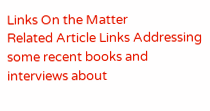Links On the Matter
Related Article Links Addressing some recent books and interviews about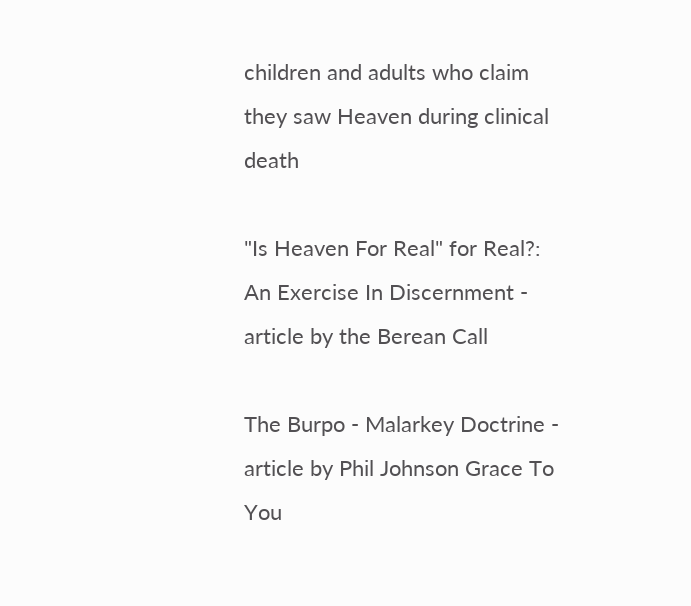children and adults who claim they saw Heaven during clinical death

"Is Heaven For Real" for Real?: An Exercise In Discernment - article by the Berean Call

The Burpo - Malarkey Doctrine - article by Phil Johnson Grace To You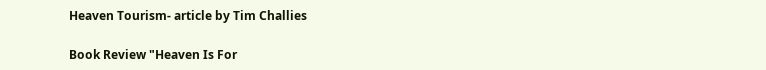Heaven Tourism- article by Tim Challies

Book Review "Heaven Is For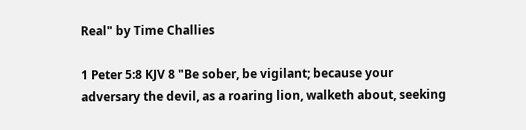Real" by Time Challies

1 Peter 5:8 KJV 8 "Be sober, be vigilant; because your adversary the devil, as a roaring lion, walketh about, seeking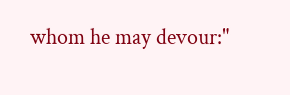whom he may devour:"